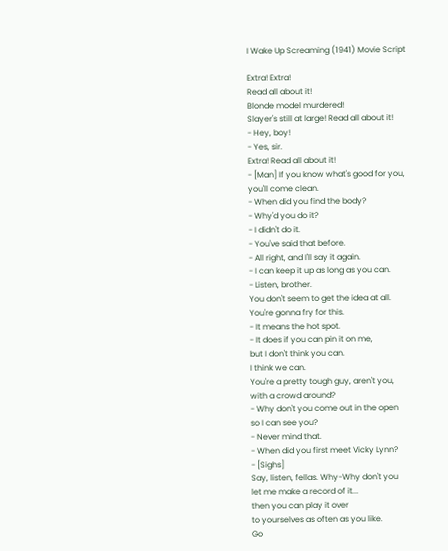I Wake Up Screaming (1941) Movie Script

Extra! Extra!
Read all about it!
Blonde model murdered!
Slayer's still at large! Read all about it!
- Hey, boy!
- Yes, sir.
Extra! Read all about it!
- [Man] If you know what's good for you,
you'll come clean.
- When did you find the body?
- Why'd you do it?
- I didn't do it.
- You've said that before.
- All right, and I'll say it again.
- I can keep it up as long as you can.
- Listen, brother.
You don't seem to get the idea at all.
You're gonna fry for this.
- It means the hot spot.
- It does if you can pin it on me,
but I don't think you can.
I think we can.
You're a pretty tough guy, aren't you,
with a crowd around?
- Why don't you come out in the open
so I can see you?
- Never mind that.
- When did you first meet Vicky Lynn?
- [Sighs]
Say, listen, fellas. Why-Why don't you
let me make a record of it...
then you can play it over
to yourselves as often as you like.
Go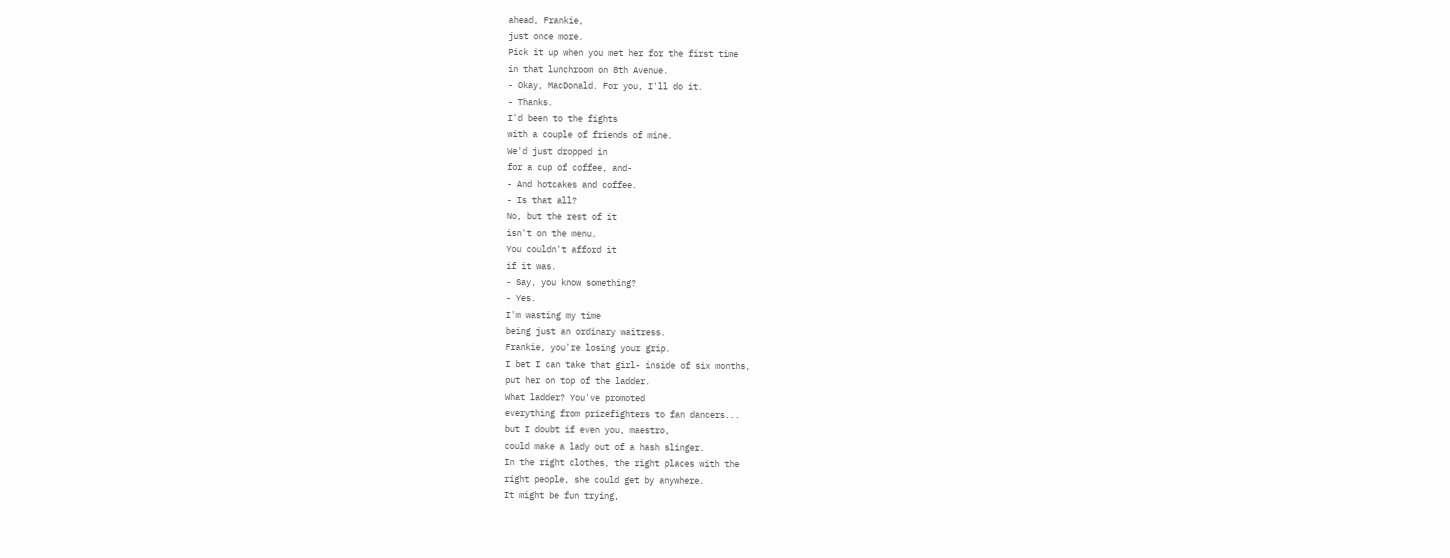ahead, Frankie,
just once more.
Pick it up when you met her for the first time
in that lunchroom on 8th Avenue.
- Okay, MacDonald. For you, I'll do it.
- Thanks.
I'd been to the fights
with a couple of friends of mine.
We'd just dropped in
for a cup of coffee, and-
- And hotcakes and coffee.
- Is that all?
No, but the rest of it
isn't on the menu.
You couldn't afford it
if it was.
- Say, you know something?
- Yes.
I'm wasting my time
being just an ordinary waitress.
Frankie, you're losing your grip.
I bet I can take that girl- inside of six months,
put her on top of the ladder.
What ladder? You've promoted
everything from prizefighters to fan dancers...
but I doubt if even you, maestro,
could make a lady out of a hash slinger.
In the right clothes, the right places with the
right people, she could get by anywhere.
It might be fun trying,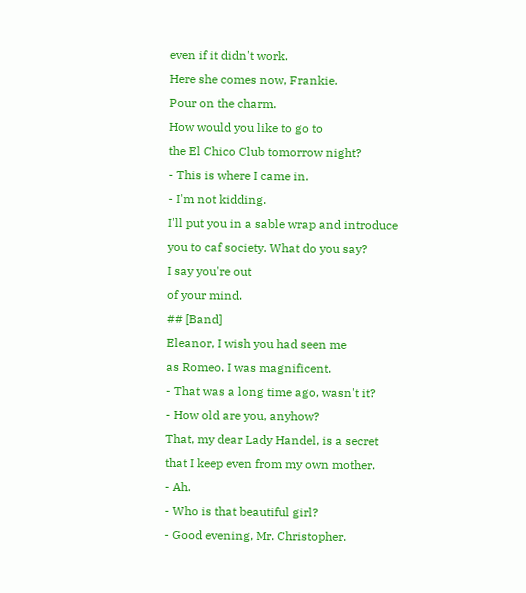even if it didn't work.
Here she comes now, Frankie.
Pour on the charm.
How would you like to go to
the El Chico Club tomorrow night?
- This is where I came in.
- I'm not kidding.
I'll put you in a sable wrap and introduce
you to caf society. What do you say?
I say you're out
of your mind.
## [Band]
Eleanor, I wish you had seen me
as Romeo. I was magnificent.
- That was a long time ago, wasn't it?
- How old are you, anyhow?
That, my dear Lady Handel, is a secret
that I keep even from my own mother.
- Ah.
- Who is that beautiful girl?
- Good evening, Mr. Christopher.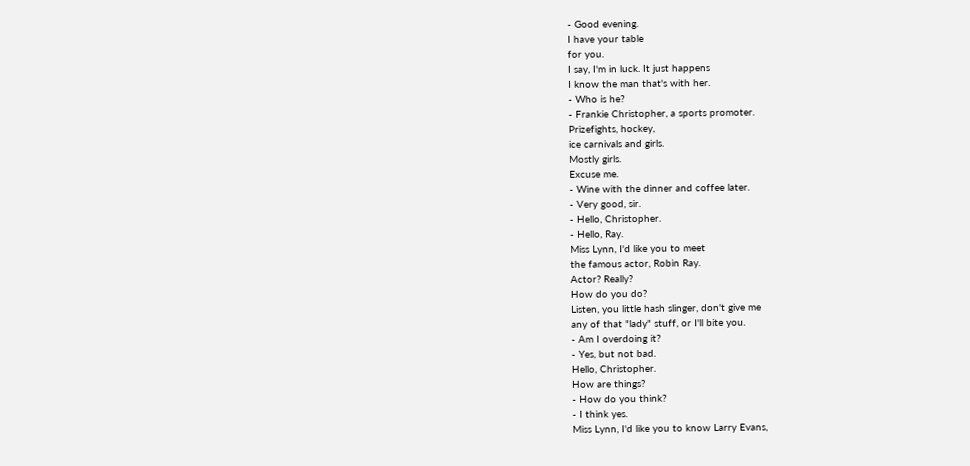- Good evening.
I have your table
for you.
I say, I'm in luck. It just happens
I know the man that's with her.
- Who is he?
- Frankie Christopher, a sports promoter.
Prizefights, hockey,
ice carnivals and girls.
Mostly girls.
Excuse me.
- Wine with the dinner and coffee later.
- Very good, sir.
- Hello, Christopher.
- Hello, Ray.
Miss Lynn, I'd like you to meet
the famous actor, Robin Ray.
Actor? Really?
How do you do?
Listen, you little hash slinger, don't give me
any of that "lady" stuff, or I'll bite you.
- Am I overdoing it?
- Yes, but not bad.
Hello, Christopher.
How are things?
- How do you think?
- I think yes.
Miss Lynn, I'd like you to know Larry Evans,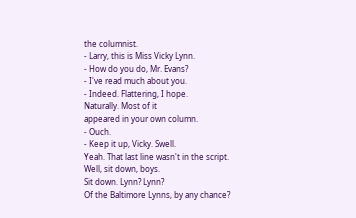the columnist.
- Larry, this is Miss Vicky Lynn.
- How do you do, Mr. Evans?
- I've read much about you.
- Indeed. Flattering, I hope.
Naturally. Most of it
appeared in your own column.
- Ouch.
- Keep it up, Vicky. Swell.
Yeah. That last line wasn't in the script.
Well, sit down, boys.
Sit down. Lynn? Lynn?
Of the Baltimore Lynns, by any chance?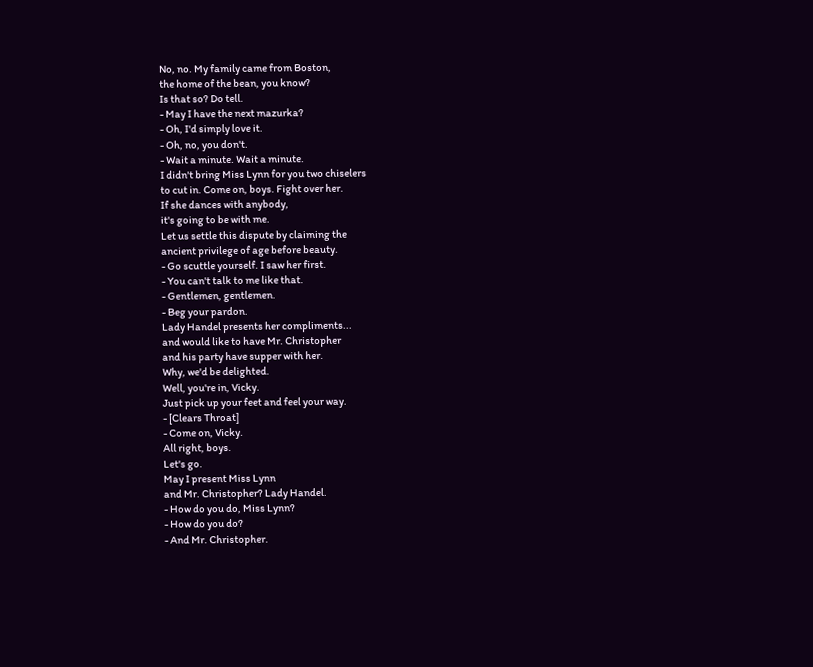No, no. My family came from Boston,
the home of the bean, you know?
Is that so? Do tell.
- May I have the next mazurka?
- Oh, I'd simply love it.
- Oh, no, you don't.
- Wait a minute. Wait a minute.
I didn't bring Miss Lynn for you two chiselers
to cut in. Come on, boys. Fight over her.
If she dances with anybody,
it's going to be with me.
Let us settle this dispute by claiming the
ancient privilege of age before beauty.
- Go scuttle yourself. I saw her first.
- You can't talk to me like that.
- Gentlemen, gentlemen.
- Beg your pardon.
Lady Handel presents her compliments...
and would like to have Mr. Christopher
and his party have supper with her.
Why, we'd be delighted.
Well, you're in, Vicky.
Just pick up your feet and feel your way.
- [Clears Throat]
- Come on, Vicky.
All right, boys.
Let's go.
May I present Miss Lynn
and Mr. Christopher? Lady Handel.
- How do you do, Miss Lynn?
- How do you do?
- And Mr. Christopher.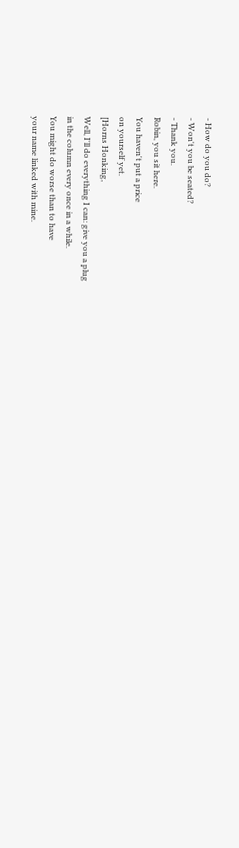- How do you do?
- Won't you be seated?
- Thank you.
Robin, you sit here.
You haven't put a price
on yourself yet.
[Horns Honking,
Well, I'll do everything I can: give you a plug
in the column every once in a while.
You might do worse than to have
your name linked with mine.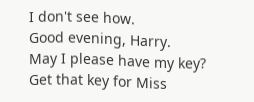I don't see how.
Good evening, Harry.
May I please have my key?
Get that key for Miss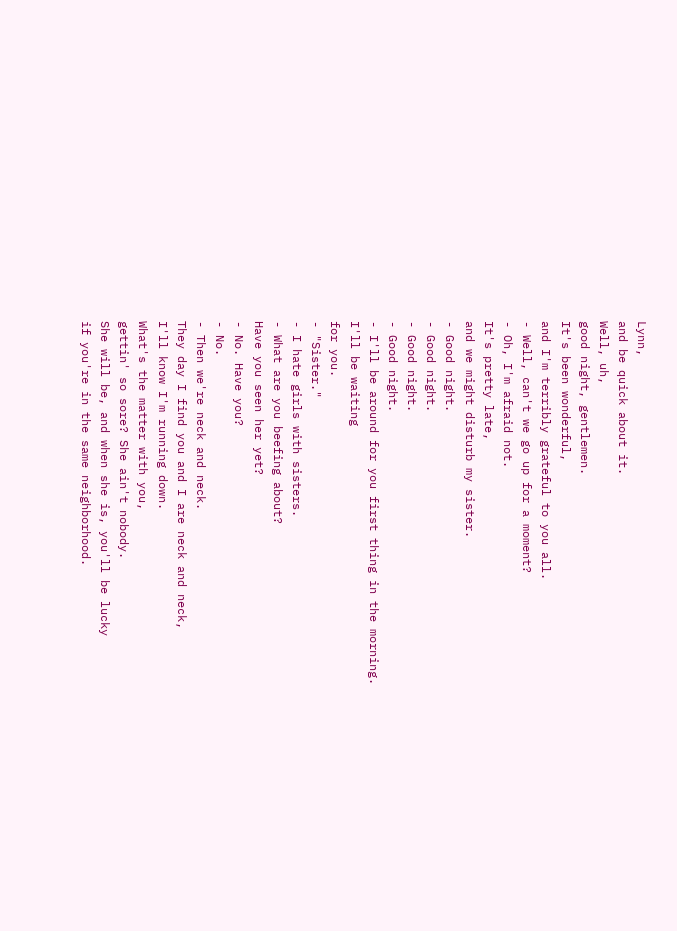Lynn,
and be quick about it.
Well, uh,
good night, gentlemen.
It's been wonderful,
and I'm terribly grateful to you all.
- Well, can't we go up for a moment?
- Oh, I'm afraid not.
It's pretty late,
and we might disturb my sister.
- Good night.
- Good night.
- Good night.
- Good night.
- I'll be around for you first thing in the morning.
I'll be waiting
for you.
- "Sister."
- I hate girls with sisters.
- What are you beefing about?
Have you seen her yet?
- No. Have you?
- No.
- Then we're neck and neck.
They day I find you and I are neck and neck,
I'll know I'm running down.
What's the matter with you,
gettin' so sore? She ain't nobody.
She will be, and when she is, you'll be lucky
if you're in the same neighborhood.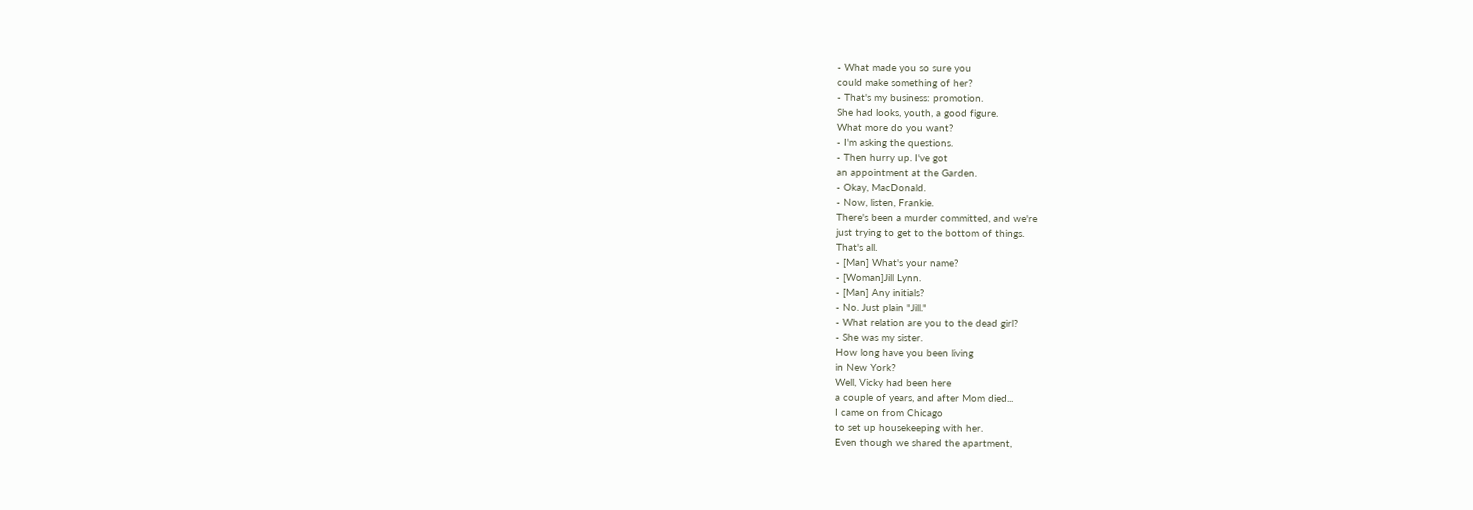- What made you so sure you
could make something of her?
- That's my business: promotion.
She had looks, youth, a good figure.
What more do you want?
- I'm asking the questions.
- Then hurry up. I've got
an appointment at the Garden.
- Okay, MacDonald.
- Now, listen, Frankie.
There's been a murder committed, and we're
just trying to get to the bottom of things.
That's all.
- [Man] What's your name?
- [Woman]Jill Lynn.
- [Man] Any initials?
- No. Just plain "Jill."
- What relation are you to the dead girl?
- She was my sister.
How long have you been living
in New York?
Well, Vicky had been here
a couple of years, and after Mom died...
I came on from Chicago
to set up housekeeping with her.
Even though we shared the apartment,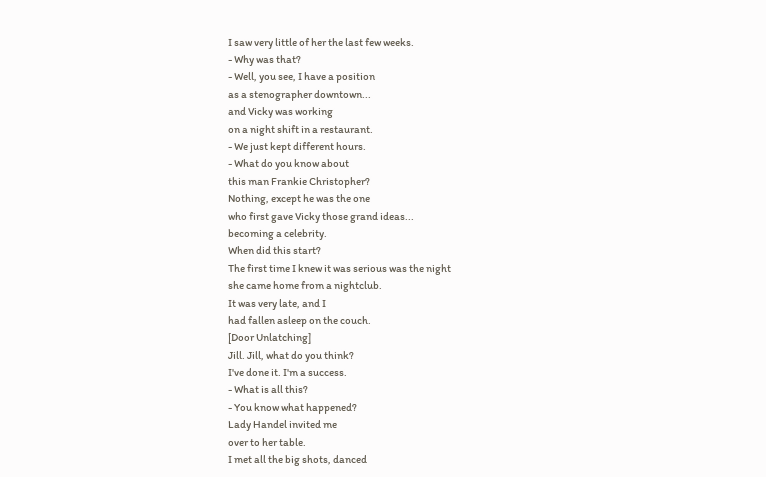I saw very little of her the last few weeks.
- Why was that?
- Well, you see, I have a position
as a stenographer downtown...
and Vicky was working
on a night shift in a restaurant.
- We just kept different hours.
- What do you know about
this man Frankie Christopher?
Nothing, except he was the one
who first gave Vicky those grand ideas...
becoming a celebrity.
When did this start?
The first time I knew it was serious was the night
she came home from a nightclub.
It was very late, and I
had fallen asleep on the couch.
[Door Unlatching]
Jill. Jill, what do you think?
I've done it. I'm a success.
- What is all this?
- You know what happened?
Lady Handel invited me
over to her table.
I met all the big shots, danced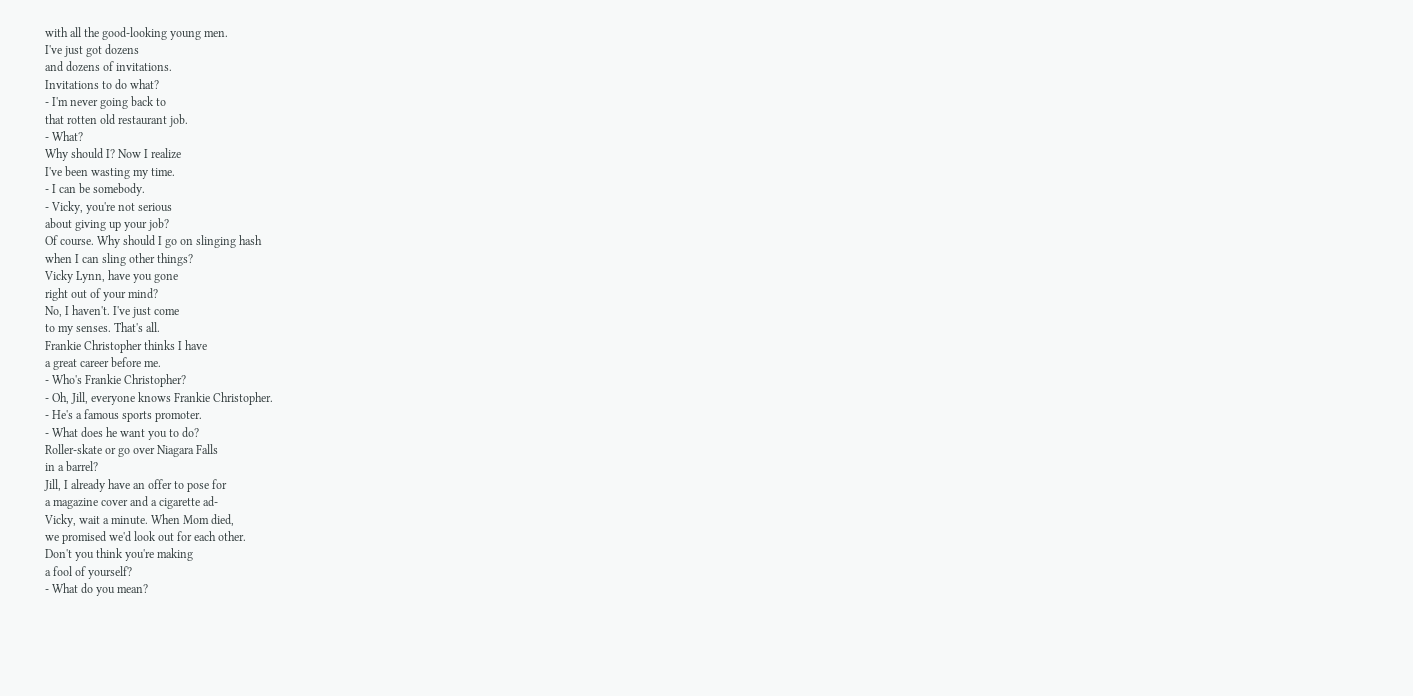with all the good-looking young men.
I've just got dozens
and dozens of invitations.
Invitations to do what?
- I'm never going back to
that rotten old restaurant job.
- What?
Why should I? Now I realize
I've been wasting my time.
- I can be somebody.
- Vicky, you're not serious
about giving up your job?
Of course. Why should I go on slinging hash
when I can sling other things?
Vicky Lynn, have you gone
right out of your mind?
No, I haven't. I've just come
to my senses. That's all.
Frankie Christopher thinks I have
a great career before me.
- Who's Frankie Christopher?
- Oh, Jill, everyone knows Frankie Christopher.
- He's a famous sports promoter.
- What does he want you to do?
Roller-skate or go over Niagara Falls
in a barrel?
Jill, I already have an offer to pose for
a magazine cover and a cigarette ad-
Vicky, wait a minute. When Mom died,
we promised we'd look out for each other.
Don't you think you're making
a fool of yourself?
- What do you mean?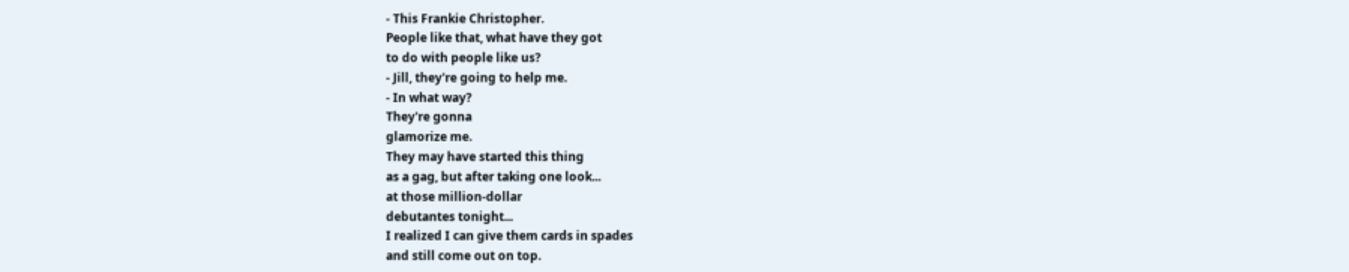- This Frankie Christopher.
People like that, what have they got
to do with people like us?
- Jill, they're going to help me.
- In what way?
They're gonna
glamorize me.
They may have started this thing
as a gag, but after taking one look...
at those million-dollar
debutantes tonight...
I realized I can give them cards in spades
and still come out on top.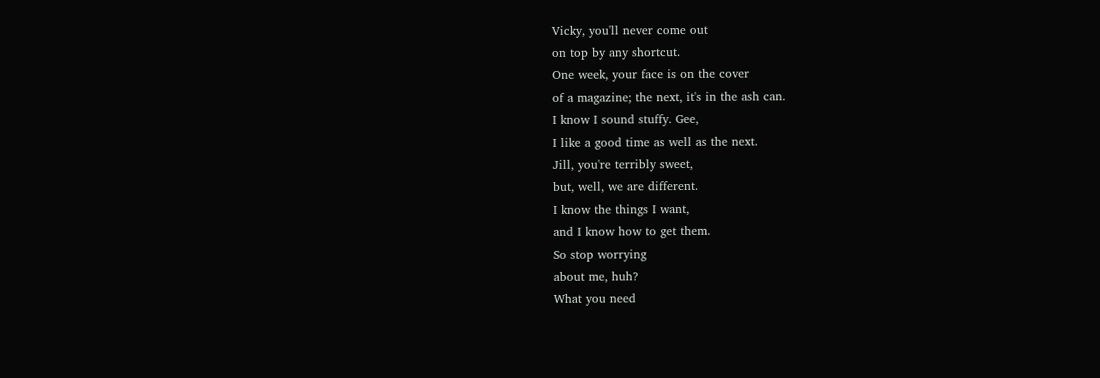Vicky, you'll never come out
on top by any shortcut.
One week, your face is on the cover
of a magazine; the next, it's in the ash can.
I know I sound stuffy. Gee,
I like a good time as well as the next.
Jill, you're terribly sweet,
but, well, we are different.
I know the things I want,
and I know how to get them.
So stop worrying
about me, huh?
What you need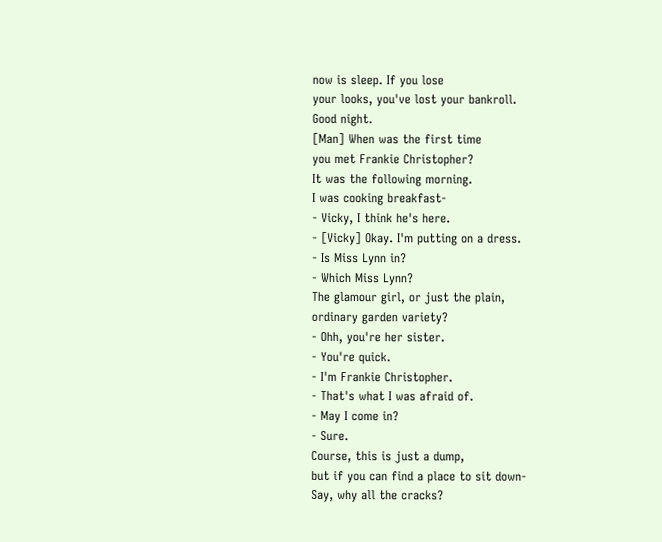now is sleep. If you lose
your looks, you've lost your bankroll.
Good night.
[Man] When was the first time
you met Frankie Christopher?
It was the following morning.
I was cooking breakfast-
- Vicky, I think he's here.
- [Vicky] Okay. I'm putting on a dress.
- Is Miss Lynn in?
- Which Miss Lynn?
The glamour girl, or just the plain,
ordinary garden variety?
- Ohh, you're her sister.
- You're quick.
- I'm Frankie Christopher.
- That's what I was afraid of.
- May I come in?
- Sure.
Course, this is just a dump,
but if you can find a place to sit down-
Say, why all the cracks?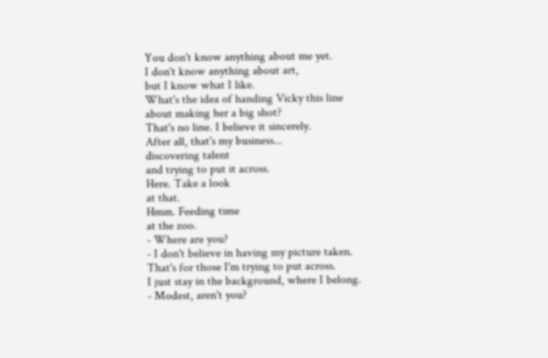You don't know anything about me yet.
I don't know anything about art,
but I know what I like.
What's the idea of handing Vicky this line
about making her a big shot?
That's no line. I believe it sincerely.
After all, that's my business...
discovering talent
and trying to put it across.
Here. Take a look
at that.
Hmm. Feeding time
at the zoo.
- Where are you?
- I don't believe in having my picture taken.
That's for those I'm trying to put across.
I just stay in the background, where I belong.
- Modest, aren't you?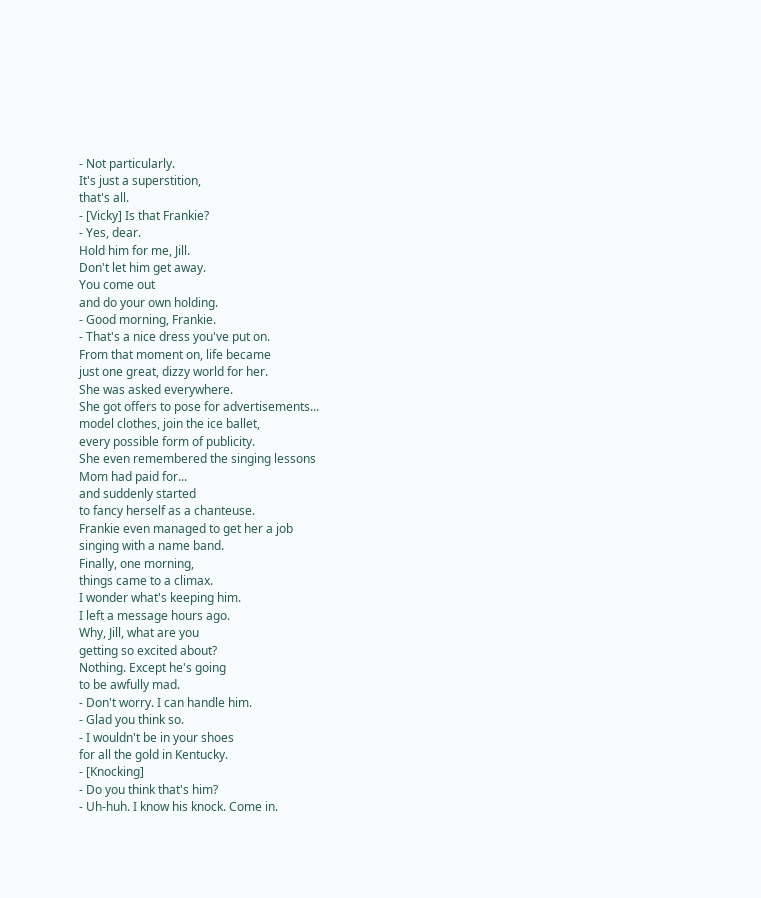- Not particularly.
It's just a superstition,
that's all.
- [Vicky] Is that Frankie?
- Yes, dear.
Hold him for me, Jill.
Don't let him get away.
You come out
and do your own holding.
- Good morning, Frankie.
- That's a nice dress you've put on.
From that moment on, life became
just one great, dizzy world for her.
She was asked everywhere.
She got offers to pose for advertisements...
model clothes, join the ice ballet,
every possible form of publicity.
She even remembered the singing lessons
Mom had paid for...
and suddenly started
to fancy herself as a chanteuse.
Frankie even managed to get her a job
singing with a name band.
Finally, one morning,
things came to a climax.
I wonder what's keeping him.
I left a message hours ago.
Why, Jill, what are you
getting so excited about?
Nothing. Except he's going
to be awfully mad.
- Don't worry. I can handle him.
- Glad you think so.
- I wouldn't be in your shoes
for all the gold in Kentucky.
- [Knocking]
- Do you think that's him?
- Uh-huh. I know his knock. Come in.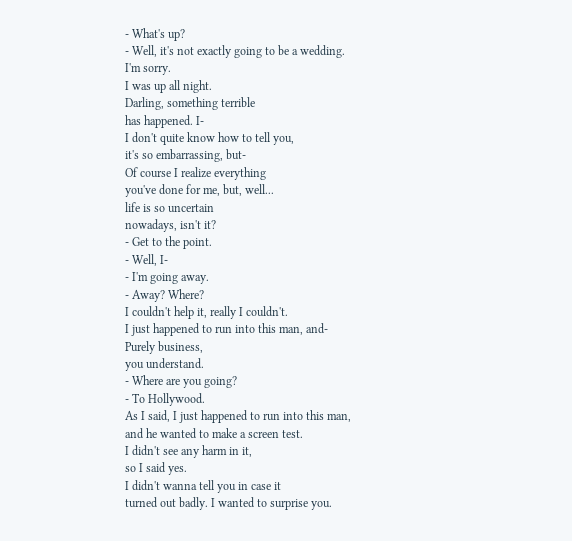- What's up?
- Well, it's not exactly going to be a wedding.
I'm sorry.
I was up all night.
Darling, something terrible
has happened. I-
I don't quite know how to tell you,
it's so embarrassing, but-
Of course I realize everything
you've done for me, but, well...
life is so uncertain
nowadays, isn't it?
- Get to the point.
- Well, I-
- I'm going away.
- Away? Where?
I couldn't help it, really I couldn't.
I just happened to run into this man, and-
Purely business,
you understand.
- Where are you going?
- To Hollywood.
As I said, I just happened to run into this man,
and he wanted to make a screen test.
I didn't see any harm in it,
so I said yes.
I didn't wanna tell you in case it
turned out badly. I wanted to surprise you.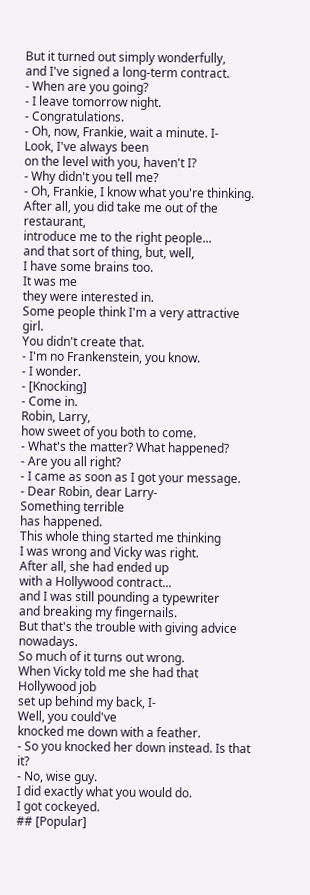But it turned out simply wonderfully,
and I've signed a long-term contract.
- When are you going?
- I leave tomorrow night.
- Congratulations.
- Oh, now, Frankie, wait a minute. I-
Look, I've always been
on the level with you, haven't I?
- Why didn't you tell me?
- Oh, Frankie, I know what you're thinking.
After all, you did take me out of the restaurant,
introduce me to the right people...
and that sort of thing, but, well,
I have some brains too.
It was me
they were interested in.
Some people think I'm a very attractive girl.
You didn't create that.
- I'm no Frankenstein, you know.
- I wonder.
- [Knocking]
- Come in.
Robin, Larry,
how sweet of you both to come.
- What's the matter? What happened?
- Are you all right?
- I came as soon as I got your message.
- Dear Robin, dear Larry-
Something terrible
has happened.
This whole thing started me thinking
I was wrong and Vicky was right.
After all, she had ended up
with a Hollywood contract...
and I was still pounding a typewriter
and breaking my fingernails.
But that's the trouble with giving advice nowadays.
So much of it turns out wrong.
When Vicky told me she had that Hollywood job
set up behind my back, I-
Well, you could've
knocked me down with a feather.
- So you knocked her down instead. Is that it?
- No, wise guy.
I did exactly what you would do.
I got cockeyed.
## [Popular]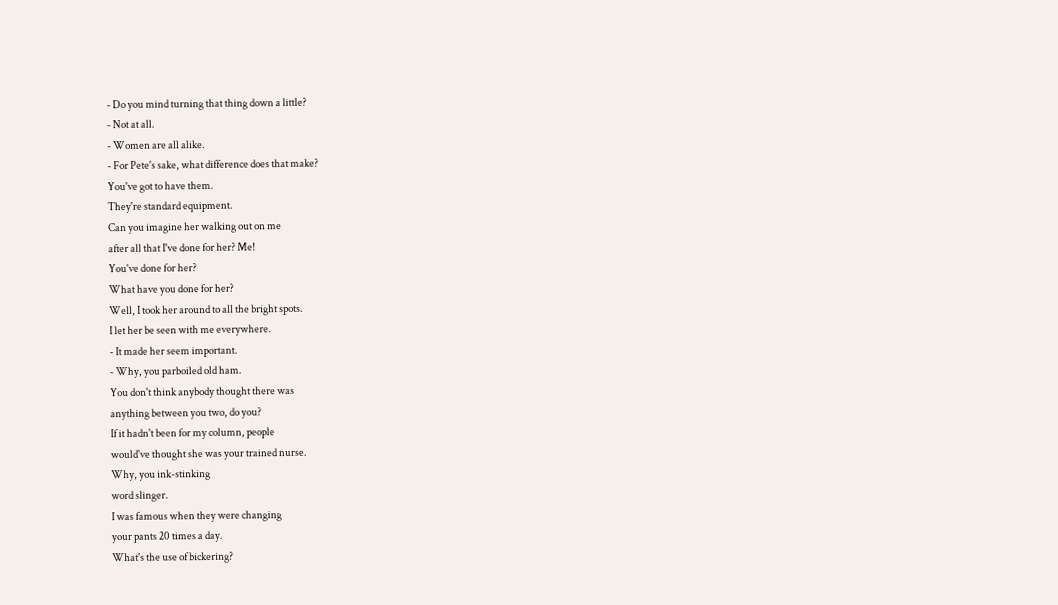- Do you mind turning that thing down a little?
- Not at all.
- Women are all alike.
- For Pete's sake, what difference does that make?
You've got to have them.
They're standard equipment.
Can you imagine her walking out on me
after all that I've done for her? Me!
You've done for her?
What have you done for her?
Well, I took her around to all the bright spots.
I let her be seen with me everywhere.
- It made her seem important.
- Why, you parboiled old ham.
You don't think anybody thought there was
anything between you two, do you?
If it hadn't been for my column, people
would've thought she was your trained nurse.
Why, you ink-stinking
word slinger.
I was famous when they were changing
your pants 20 times a day.
What's the use of bickering?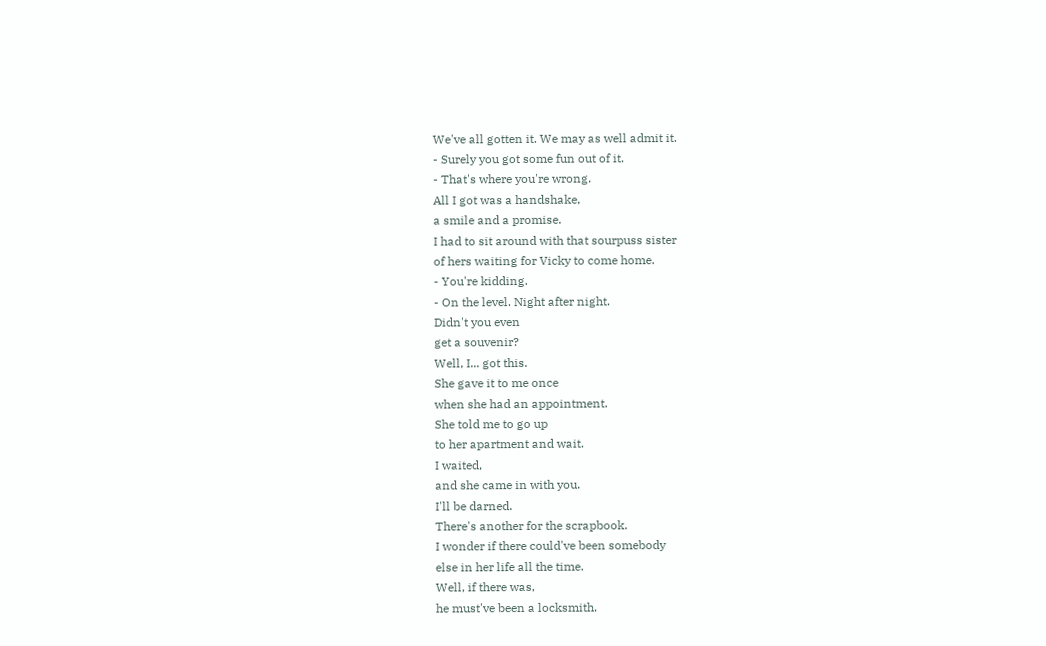We've all gotten it. We may as well admit it.
- Surely you got some fun out of it.
- That's where you're wrong.
All I got was a handshake,
a smile and a promise.
I had to sit around with that sourpuss sister
of hers waiting for Vicky to come home.
- You're kidding.
- On the level. Night after night.
Didn't you even
get a souvenir?
Well, I... got this.
She gave it to me once
when she had an appointment.
She told me to go up
to her apartment and wait.
I waited,
and she came in with you.
I'll be darned.
There's another for the scrapbook.
I wonder if there could've been somebody
else in her life all the time.
Well, if there was,
he must've been a locksmith.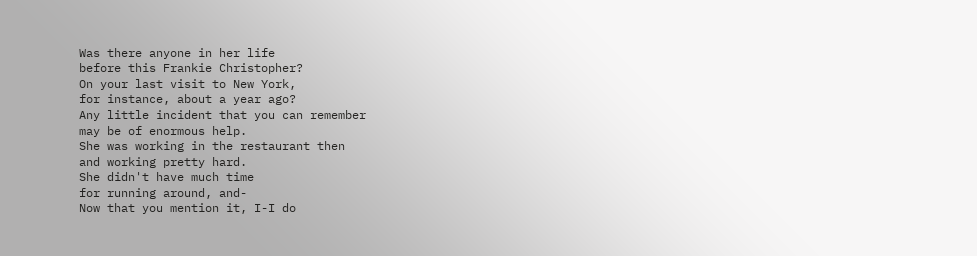Was there anyone in her life
before this Frankie Christopher?
On your last visit to New York,
for instance, about a year ago?
Any little incident that you can remember
may be of enormous help.
She was working in the restaurant then
and working pretty hard.
She didn't have much time
for running around, and-
Now that you mention it, I-I do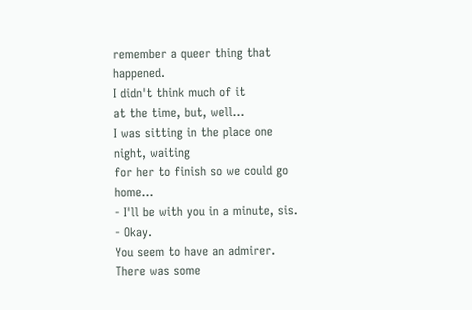remember a queer thing that happened.
I didn't think much of it
at the time, but, well...
I was sitting in the place one night, waiting
for her to finish so we could go home...
- I'll be with you in a minute, sis.
- Okay.
You seem to have an admirer. There was some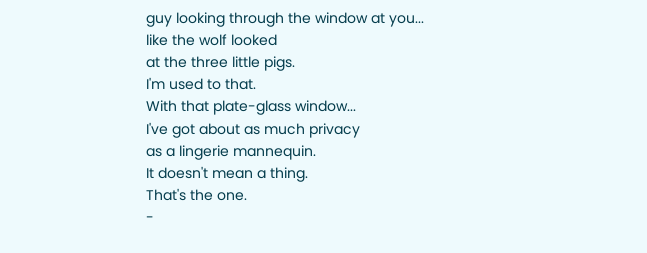guy looking through the window at you...
like the wolf looked
at the three little pigs.
I'm used to that.
With that plate-glass window...
I've got about as much privacy
as a lingerie mannequin.
It doesn't mean a thing.
That's the one.
-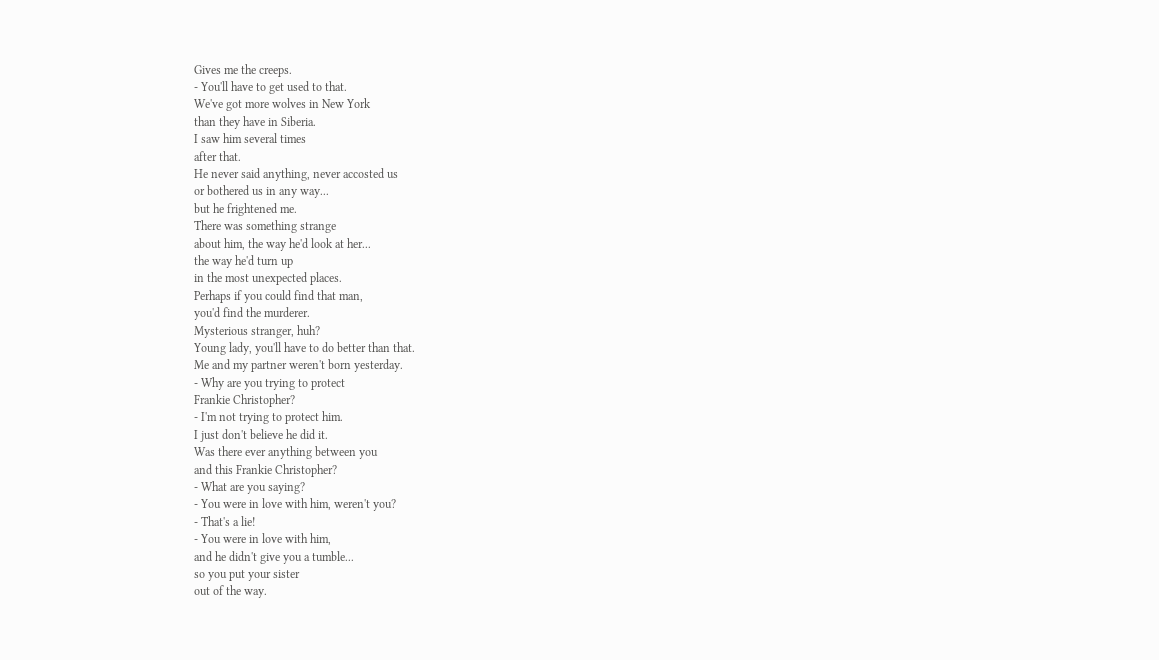Gives me the creeps.
- You'll have to get used to that.
We've got more wolves in New York
than they have in Siberia.
I saw him several times
after that.
He never said anything, never accosted us
or bothered us in any way...
but he frightened me.
There was something strange
about him, the way he'd look at her...
the way he'd turn up
in the most unexpected places.
Perhaps if you could find that man,
you'd find the murderer.
Mysterious stranger, huh?
Young lady, you'll have to do better than that.
Me and my partner weren't born yesterday.
- Why are you trying to protect
Frankie Christopher?
- I'm not trying to protect him.
I just don't believe he did it.
Was there ever anything between you
and this Frankie Christopher?
- What are you saying?
- You were in love with him, weren't you?
- That's a lie!
- You were in love with him,
and he didn't give you a tumble...
so you put your sister
out of the way.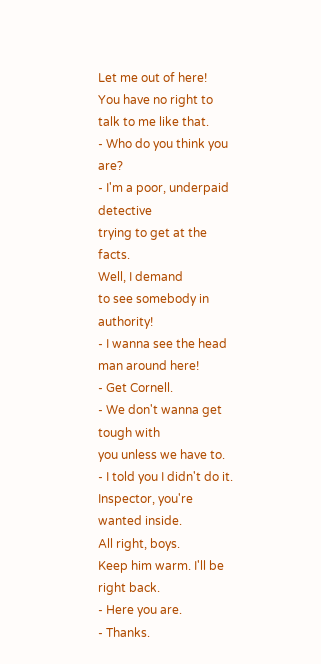Let me out of here!
You have no right to talk to me like that.
- Who do you think you are?
- I'm a poor, underpaid detective
trying to get at the facts.
Well, I demand
to see somebody in authority!
- I wanna see the head man around here!
- Get Cornell.
- We don't wanna get tough with
you unless we have to.
- I told you I didn't do it.
Inspector, you're wanted inside.
All right, boys.
Keep him warm. I'll be right back.
- Here you are.
- Thanks.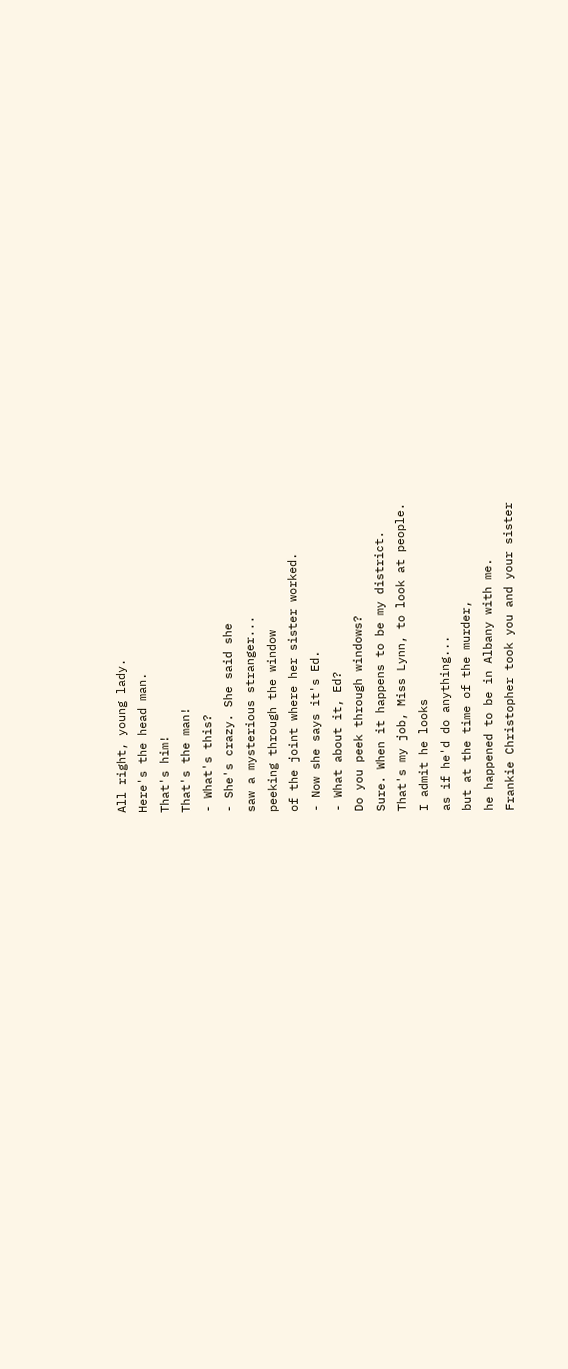All right, young lady.
Here's the head man.
That's him!
That's the man!
- What's this?
- She's crazy. She said she
saw a mysterious stranger...
peeking through the window
of the joint where her sister worked.
- Now she says it's Ed.
- What about it, Ed?
Do you peek through windows?
Sure. When it happens to be my district.
That's my job, Miss Lynn, to look at people.
I admit he looks
as if he'd do anything...
but at the time of the murder,
he happened to be in Albany with me.
Frankie Christopher took you and your sister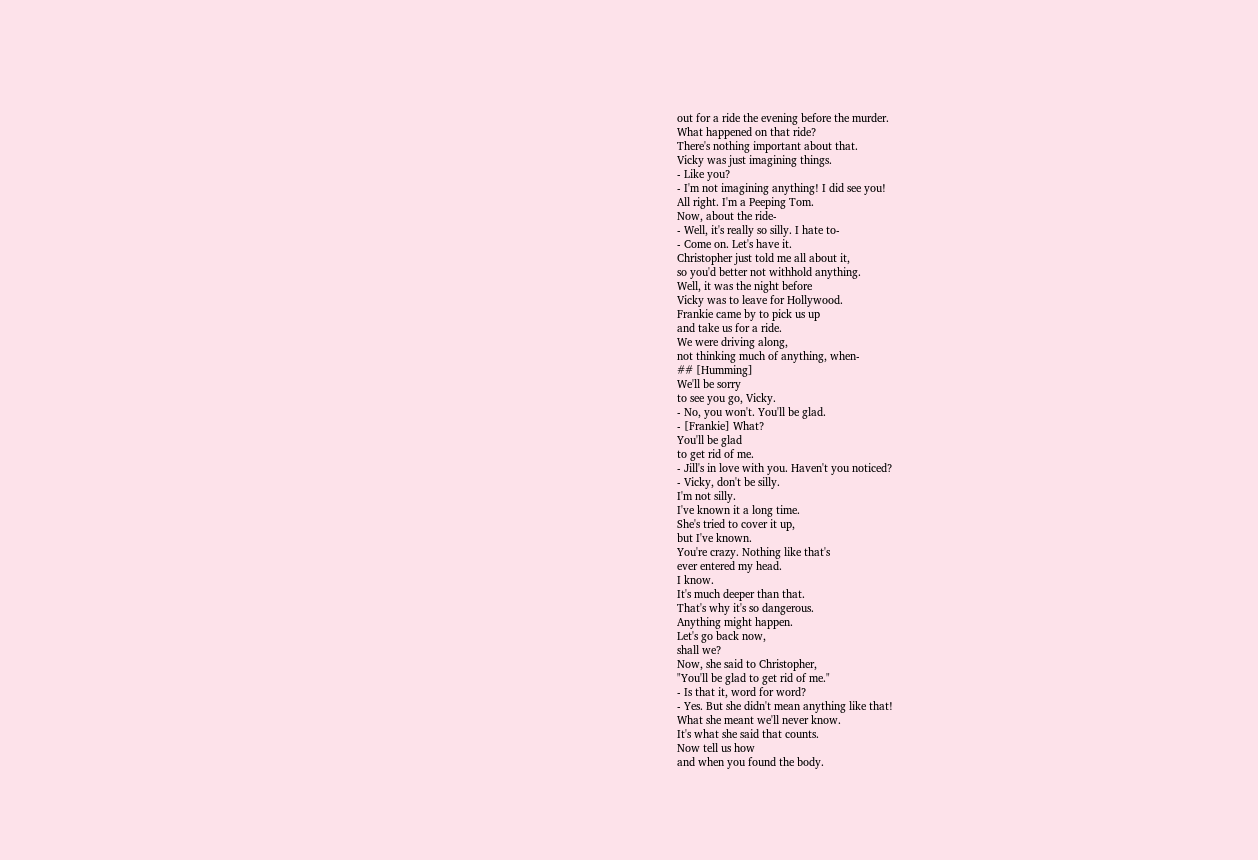out for a ride the evening before the murder.
What happened on that ride?
There's nothing important about that.
Vicky was just imagining things.
- Like you?
- I'm not imagining anything! I did see you!
All right. I'm a Peeping Tom.
Now, about the ride-
- Well, it's really so silly. I hate to-
- Come on. Let's have it.
Christopher just told me all about it,
so you'd better not withhold anything.
Well, it was the night before
Vicky was to leave for Hollywood.
Frankie came by to pick us up
and take us for a ride.
We were driving along,
not thinking much of anything, when-
## [Humming]
We'll be sorry
to see you go, Vicky.
- No, you won't. You'll be glad.
- [Frankie] What?
You'll be glad
to get rid of me.
- Jill's in love with you. Haven't you noticed?
- Vicky, don't be silly.
I'm not silly.
I've known it a long time.
She's tried to cover it up,
but I've known.
You're crazy. Nothing like that's
ever entered my head.
I know.
It's much deeper than that.
That's why it's so dangerous.
Anything might happen.
Let's go back now,
shall we?
Now, she said to Christopher,
"You'll be glad to get rid of me."
- Is that it, word for word?
- Yes. But she didn't mean anything like that!
What she meant we'll never know.
It's what she said that counts.
Now tell us how
and when you found the body.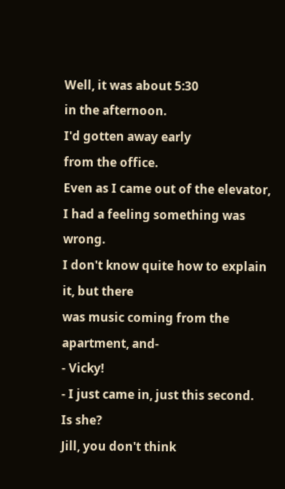Well, it was about 5:30
in the afternoon.
I'd gotten away early
from the office.
Even as I came out of the elevator,
I had a feeling something was wrong.
I don't know quite how to explain it, but there
was music coming from the apartment, and-
- Vicky!
- I just came in, just this second.
Is she?
Jill, you don't think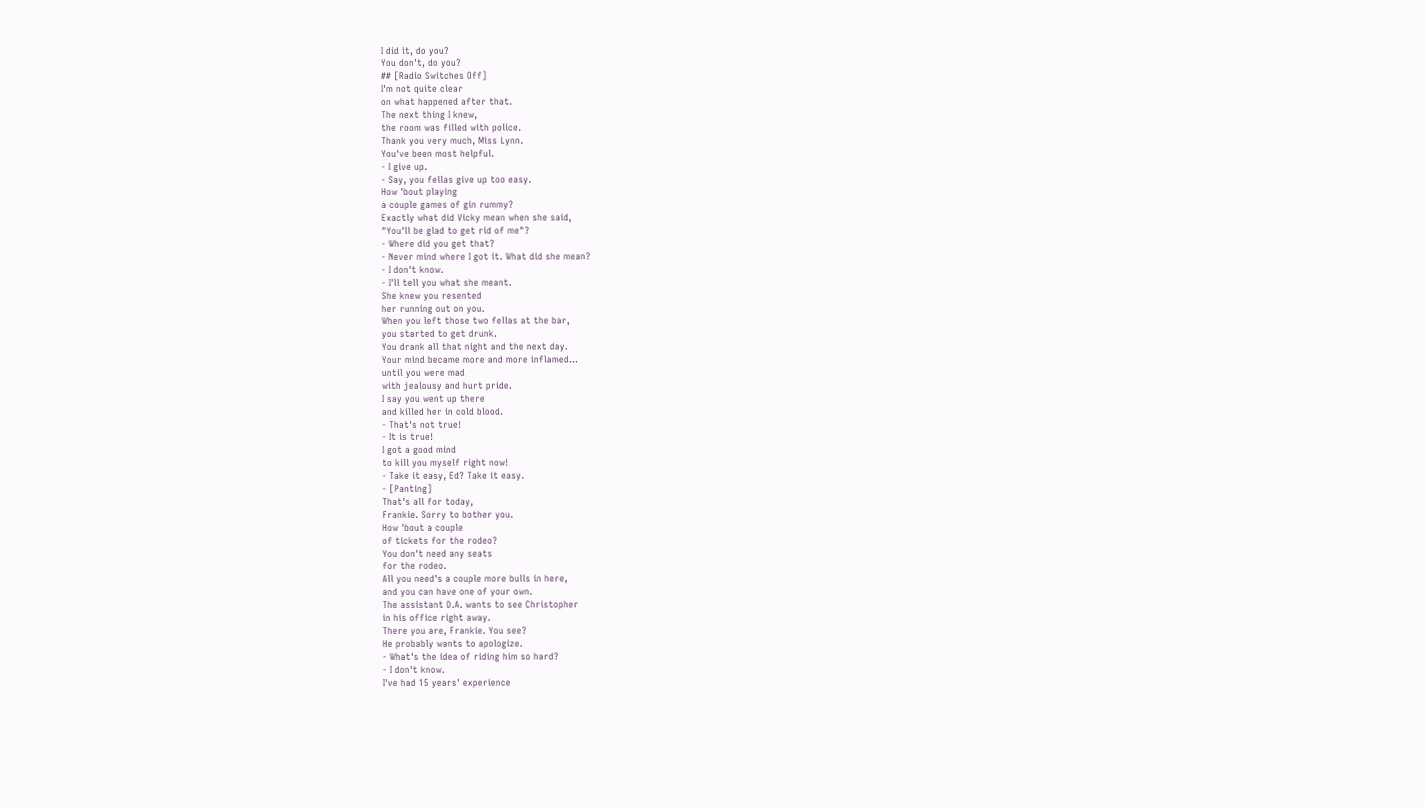I did it, do you?
You don't, do you?
## [Radio Switches Off]
I'm not quite clear
on what happened after that.
The next thing I knew,
the room was filled with police.
Thank you very much, Miss Lynn.
You've been most helpful.
- I give up.
- Say, you fellas give up too easy.
How 'bout playing
a couple games of gin rummy?
Exactly what did Vicky mean when she said,
"You'll be glad to get rid of me"?
- Where did you get that?
- Never mind where I got it. What did she mean?
- I don't know.
- I'll tell you what she meant.
She knew you resented
her running out on you.
When you left those two fellas at the bar,
you started to get drunk.
You drank all that night and the next day.
Your mind became more and more inflamed...
until you were mad
with jealousy and hurt pride.
I say you went up there
and killed her in cold blood.
- That's not true!
- It is true!
I got a good mind
to kill you myself right now!
- Take it easy, Ed? Take it easy.
- [Panting]
That's all for today,
Frankie. Sorry to bother you.
How 'bout a couple
of tickets for the rodeo?
You don't need any seats
for the rodeo.
All you need's a couple more bulls in here,
and you can have one of your own.
The assistant D.A. wants to see Christopher
in his office right away.
There you are, Frankie. You see?
He probably wants to apologize.
- What's the idea of riding him so hard?
- I don't know.
I've had 15 years' experience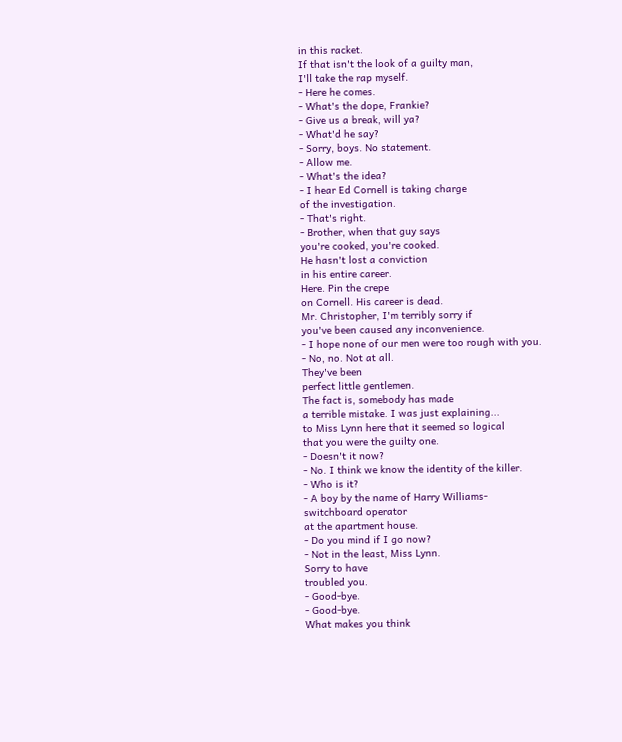in this racket.
If that isn't the look of a guilty man,
I'll take the rap myself.
- Here he comes.
- What's the dope, Frankie?
- Give us a break, will ya?
- What'd he say?
- Sorry, boys. No statement.
- Allow me.
- What's the idea?
- I hear Ed Cornell is taking charge
of the investigation.
- That's right.
- Brother, when that guy says
you're cooked, you're cooked.
He hasn't lost a conviction
in his entire career.
Here. Pin the crepe
on Cornell. His career is dead.
Mr. Christopher, I'm terribly sorry if
you've been caused any inconvenience.
- I hope none of our men were too rough with you.
- No, no. Not at all.
They've been
perfect little gentlemen.
The fact is, somebody has made
a terrible mistake. I was just explaining...
to Miss Lynn here that it seemed so logical
that you were the guilty one.
- Doesn't it now?
- No. I think we know the identity of the killer.
- Who is it?
- A boy by the name of Harry Williams-
switchboard operator
at the apartment house.
- Do you mind if I go now?
- Not in the least, Miss Lynn.
Sorry to have
troubled you.
- Good-bye.
- Good-bye.
What makes you think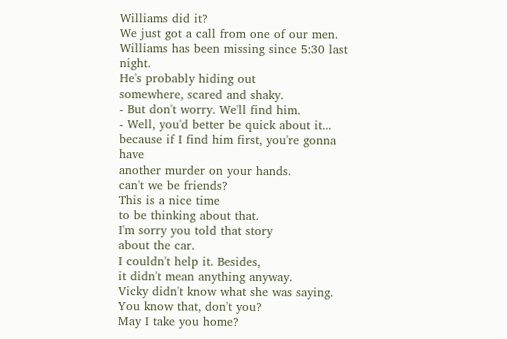Williams did it?
We just got a call from one of our men.
Williams has been missing since 5:30 last night.
He's probably hiding out
somewhere, scared and shaky.
- But don't worry. We'll find him.
- Well, you'd better be quick about it...
because if I find him first, you're gonna have
another murder on your hands.
can't we be friends?
This is a nice time
to be thinking about that.
I'm sorry you told that story
about the car.
I couldn't help it. Besides,
it didn't mean anything anyway.
Vicky didn't know what she was saying.
You know that, don't you?
May I take you home?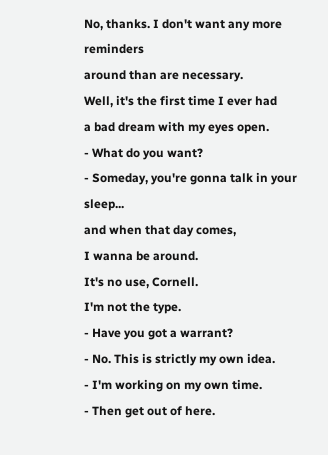No, thanks. I don't want any more reminders
around than are necessary.
Well, it's the first time I ever had
a bad dream with my eyes open.
- What do you want?
- Someday, you're gonna talk in your sleep...
and when that day comes,
I wanna be around.
It's no use, Cornell.
I'm not the type.
- Have you got a warrant?
- No. This is strictly my own idea.
- I'm working on my own time.
- Then get out of here.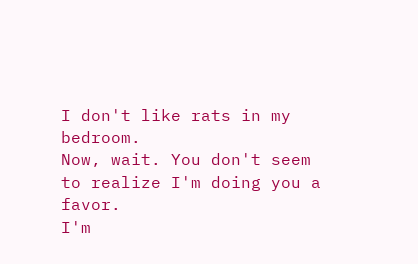I don't like rats in my bedroom.
Now, wait. You don't seem
to realize I'm doing you a favor.
I'm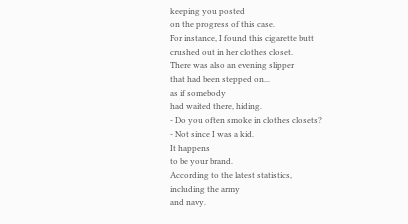keeping you posted
on the progress of this case.
For instance, I found this cigarette butt
crushed out in her clothes closet.
There was also an evening slipper
that had been stepped on...
as if somebody
had waited there, hiding.
- Do you often smoke in clothes closets?
- Not since I was a kid.
It happens
to be your brand.
According to the latest statistics,
including the army
and navy.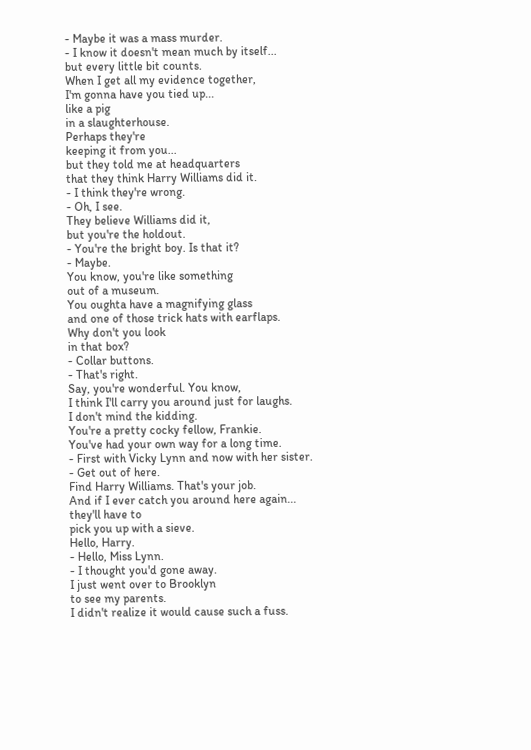- Maybe it was a mass murder.
- I know it doesn't mean much by itself...
but every little bit counts.
When I get all my evidence together,
I'm gonna have you tied up...
like a pig
in a slaughterhouse.
Perhaps they're
keeping it from you...
but they told me at headquarters
that they think Harry Williams did it.
- I think they're wrong.
- Oh, I see.
They believe Williams did it,
but you're the holdout.
- You're the bright boy. Is that it?
- Maybe.
You know, you're like something
out of a museum.
You oughta have a magnifying glass
and one of those trick hats with earflaps.
Why don't you look
in that box?
- Collar buttons.
- That's right.
Say, you're wonderful. You know,
I think I'll carry you around just for laughs.
I don't mind the kidding.
You're a pretty cocky fellow, Frankie.
You've had your own way for a long time.
- First with Vicky Lynn and now with her sister.
- Get out of here.
Find Harry Williams. That's your job.
And if I ever catch you around here again...
they'll have to
pick you up with a sieve.
Hello, Harry.
- Hello, Miss Lynn.
- I thought you'd gone away.
I just went over to Brooklyn
to see my parents.
I didn't realize it would cause such a fuss.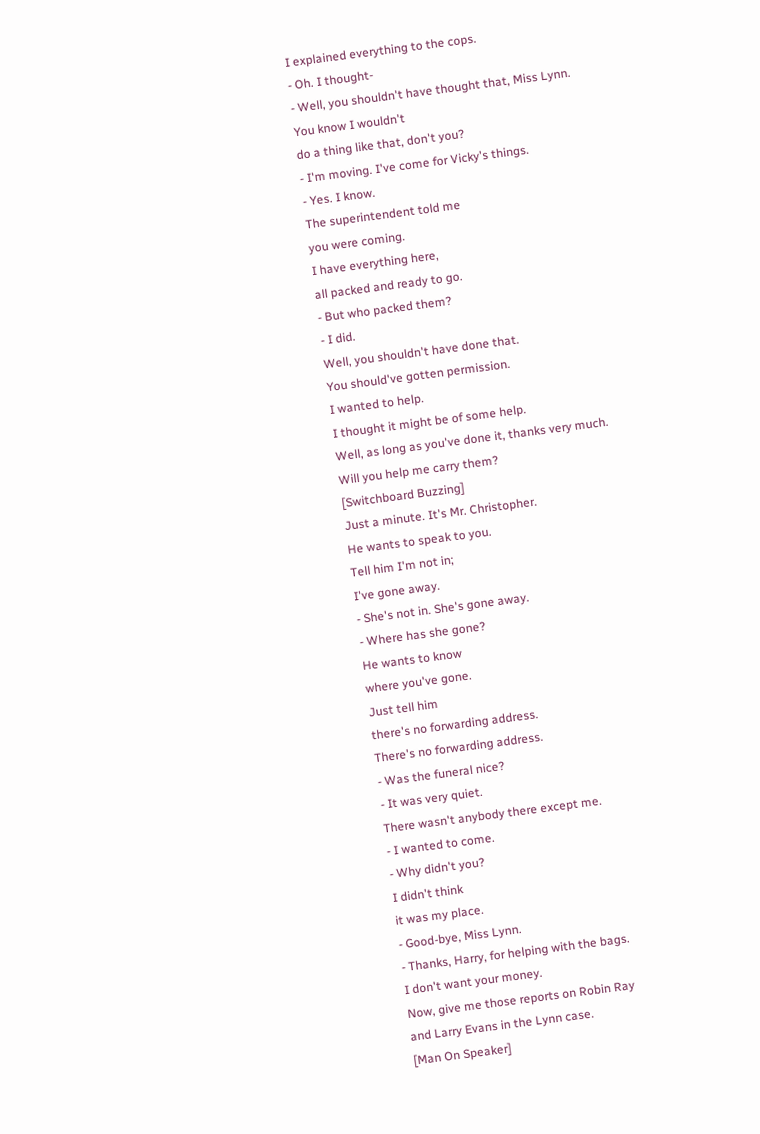I explained everything to the cops.
- Oh. I thought-
- Well, you shouldn't have thought that, Miss Lynn.
You know I wouldn't
do a thing like that, don't you?
- I'm moving. I've come for Vicky's things.
- Yes. I know.
The superintendent told me
you were coming.
I have everything here,
all packed and ready to go.
- But who packed them?
- I did.
Well, you shouldn't have done that.
You should've gotten permission.
I wanted to help.
I thought it might be of some help.
Well, as long as you've done it, thanks very much.
Will you help me carry them?
[Switchboard Buzzing]
Just a minute. It's Mr. Christopher.
He wants to speak to you.
Tell him I'm not in;
I've gone away.
- She's not in. She's gone away.
- Where has she gone?
He wants to know
where you've gone.
Just tell him
there's no forwarding address.
There's no forwarding address.
- Was the funeral nice?
- It was very quiet.
There wasn't anybody there except me.
- I wanted to come.
- Why didn't you?
I didn't think
it was my place.
- Good-bye, Miss Lynn.
- Thanks, Harry, for helping with the bags.
I don't want your money.
Now, give me those reports on Robin Ray
and Larry Evans in the Lynn case.
[Man On Speaker]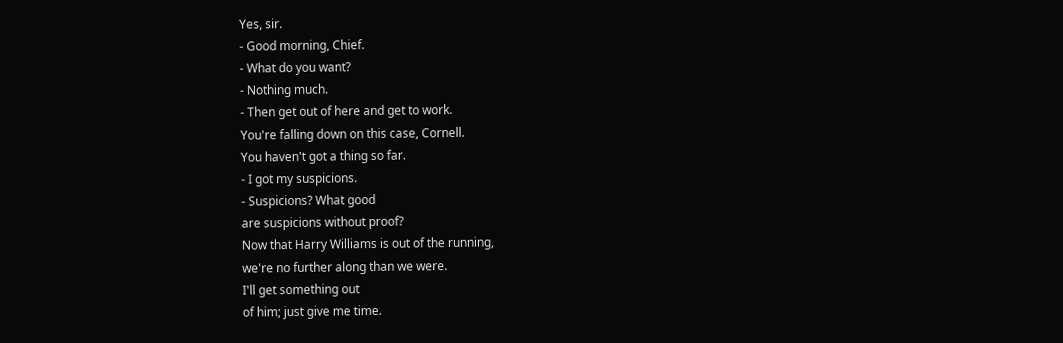Yes, sir.
- Good morning, Chief.
- What do you want?
- Nothing much.
- Then get out of here and get to work.
You're falling down on this case, Cornell.
You haven't got a thing so far.
- I got my suspicions.
- Suspicions? What good
are suspicions without proof?
Now that Harry Williams is out of the running,
we're no further along than we were.
I'll get something out
of him; just give me time.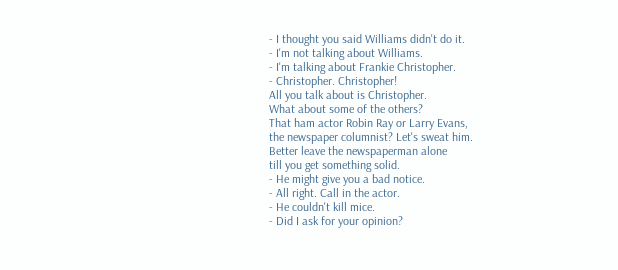- I thought you said Williams didn't do it.
- I'm not talking about Williams.
- I'm talking about Frankie Christopher.
- Christopher. Christopher!
All you talk about is Christopher.
What about some of the others?
That ham actor Robin Ray or Larry Evans,
the newspaper columnist? Let's sweat him.
Better leave the newspaperman alone
till you get something solid.
- He might give you a bad notice.
- All right. Call in the actor.
- He couldn't kill mice.
- Did I ask for your opinion?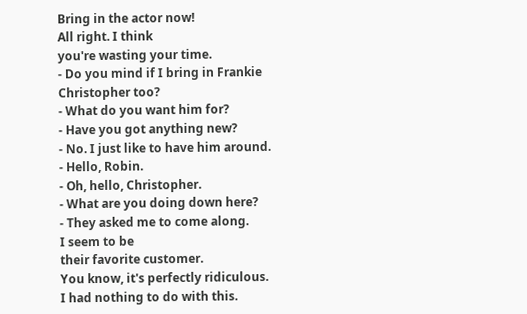Bring in the actor now!
All right. I think
you're wasting your time.
- Do you mind if I bring in Frankie Christopher too?
- What do you want him for?
- Have you got anything new?
- No. I just like to have him around.
- Hello, Robin.
- Oh, hello, Christopher.
- What are you doing down here?
- They asked me to come along.
I seem to be
their favorite customer.
You know, it's perfectly ridiculous.
I had nothing to do with this.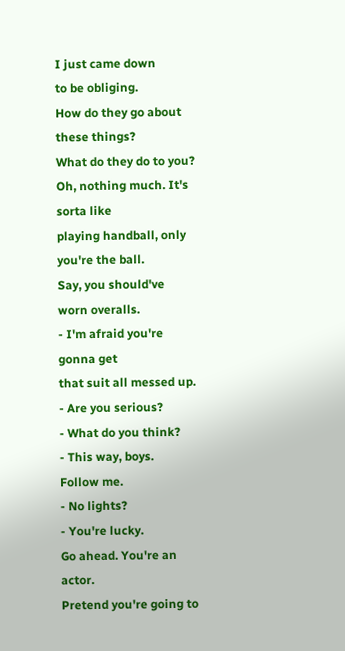I just came down
to be obliging.
How do they go about these things?
What do they do to you?
Oh, nothing much. It's sorta like
playing handball, only you're the ball.
Say, you should've
worn overalls.
- I'm afraid you're gonna get
that suit all messed up.
- Are you serious?
- What do you think?
- This way, boys.
Follow me.
- No lights?
- You're lucky.
Go ahead. You're an actor.
Pretend you're going to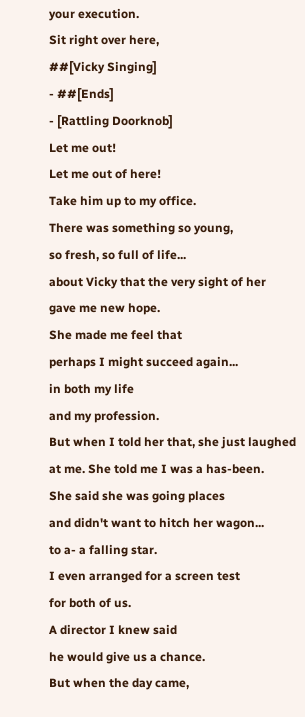your execution.
Sit right over here,
##[Vicky Singing]
- ##[Ends]
- [Rattling Doorknob]
Let me out!
Let me out of here!
Take him up to my office.
There was something so young,
so fresh, so full of life...
about Vicky that the very sight of her
gave me new hope.
She made me feel that
perhaps I might succeed again...
in both my life
and my profession.
But when I told her that, she just laughed
at me. She told me I was a has-been.
She said she was going places
and didn't want to hitch her wagon...
to a- a falling star.
I even arranged for a screen test
for both of us.
A director I knew said
he would give us a chance.
But when the day came,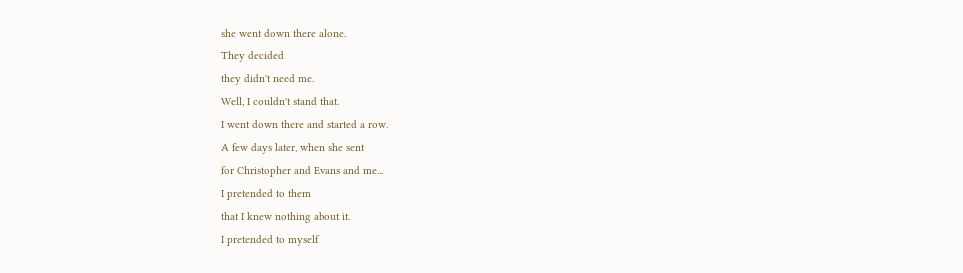she went down there alone.
They decided
they didn't need me.
Well, I couldn't stand that.
I went down there and started a row.
A few days later, when she sent
for Christopher and Evans and me...
I pretended to them
that I knew nothing about it.
I pretended to myself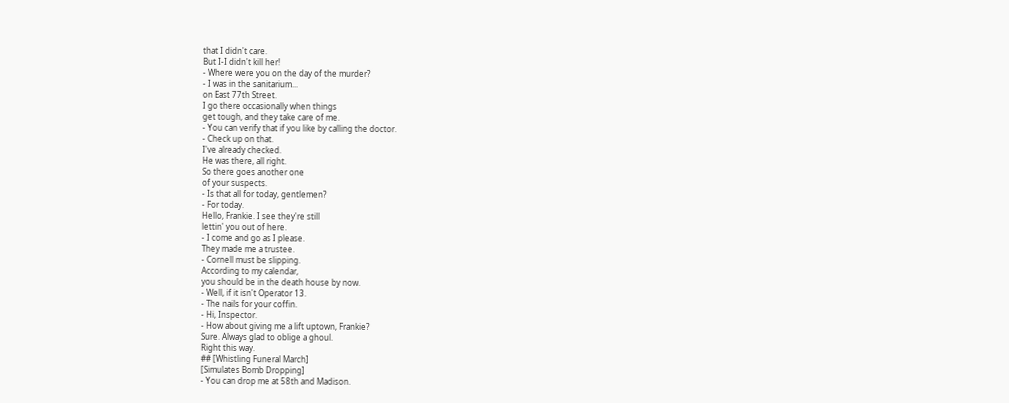that I didn't care.
But I-I didn't kill her!
- Where were you on the day of the murder?
- I was in the sanitarium...
on East 77th Street.
I go there occasionally when things
get tough, and they take care of me.
- You can verify that if you like by calling the doctor.
- Check up on that.
I've already checked.
He was there, all right.
So there goes another one
of your suspects.
- Is that all for today, gentlemen?
- For today.
Hello, Frankie. I see they're still
lettin' you out of here.
- I come and go as I please.
They made me a trustee.
- Cornell must be slipping.
According to my calendar,
you should be in the death house by now.
- Well, if it isn't Operator 13.
- The nails for your coffin.
- Hi, Inspector.
- How about giving me a lift uptown, Frankie?
Sure. Always glad to oblige a ghoul.
Right this way.
## [Whistling Funeral March]
[Simulates Bomb Dropping]
- You can drop me at 58th and Madison.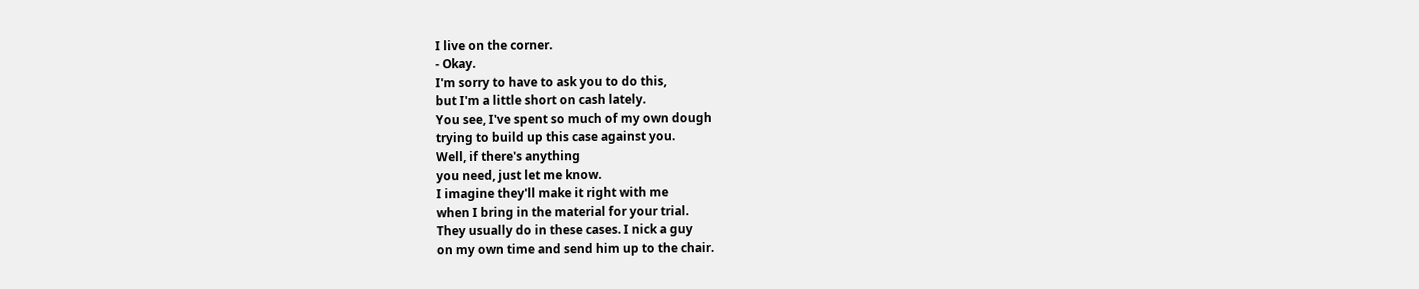I live on the corner.
- Okay.
I'm sorry to have to ask you to do this,
but I'm a little short on cash lately.
You see, I've spent so much of my own dough
trying to build up this case against you.
Well, if there's anything
you need, just let me know.
I imagine they'll make it right with me
when I bring in the material for your trial.
They usually do in these cases. I nick a guy
on my own time and send him up to the chair.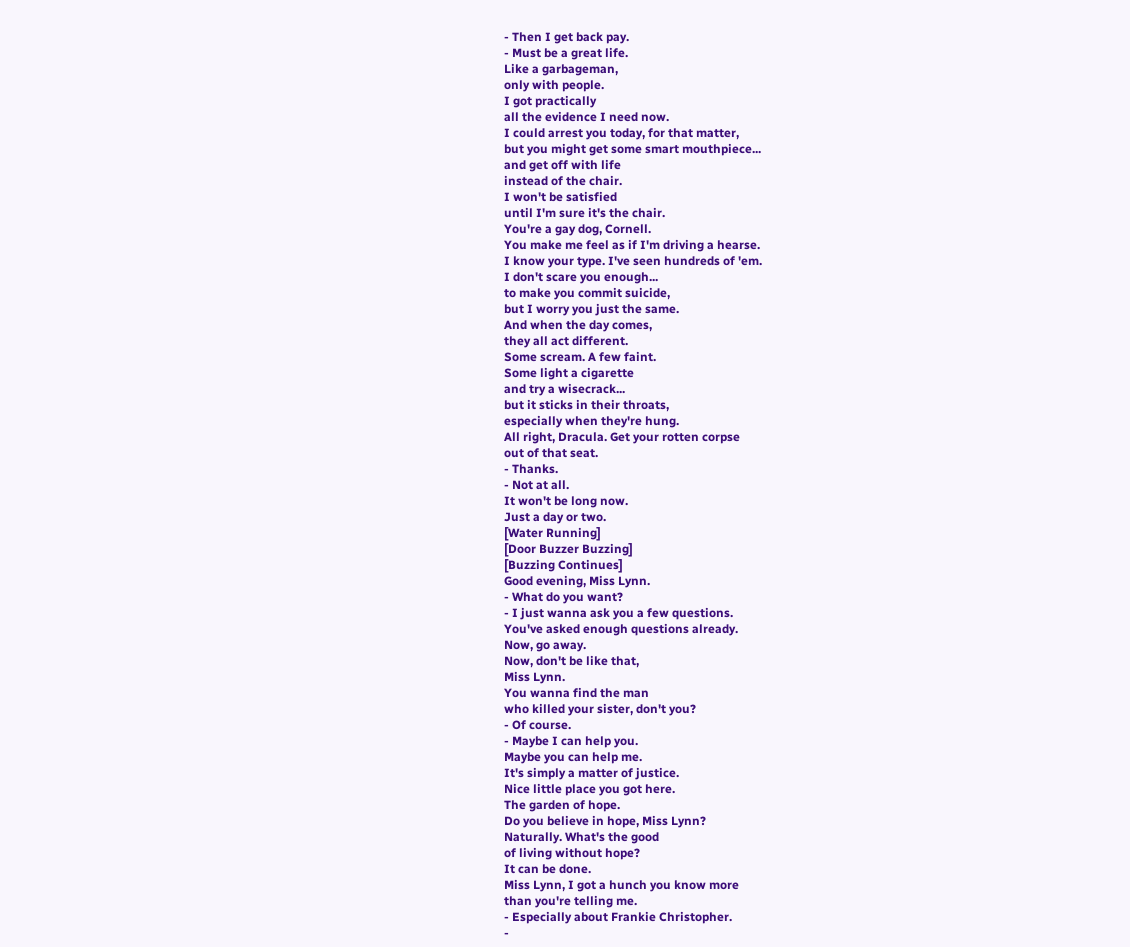- Then I get back pay.
- Must be a great life.
Like a garbageman,
only with people.
I got practically
all the evidence I need now.
I could arrest you today, for that matter,
but you might get some smart mouthpiece...
and get off with life
instead of the chair.
I won't be satisfied
until I'm sure it's the chair.
You're a gay dog, Cornell.
You make me feel as if I'm driving a hearse.
I know your type. I've seen hundreds of 'em.
I don't scare you enough...
to make you commit suicide,
but I worry you just the same.
And when the day comes,
they all act different.
Some scream. A few faint.
Some light a cigarette
and try a wisecrack...
but it sticks in their throats,
especially when they're hung.
All right, Dracula. Get your rotten corpse
out of that seat.
- Thanks.
- Not at all.
It won't be long now.
Just a day or two.
[Water Running]
[Door Buzzer Buzzing]
[Buzzing Continues]
Good evening, Miss Lynn.
- What do you want?
- I just wanna ask you a few questions.
You've asked enough questions already.
Now, go away.
Now, don't be like that,
Miss Lynn.
You wanna find the man
who killed your sister, don't you?
- Of course.
- Maybe I can help you.
Maybe you can help me.
It's simply a matter of justice.
Nice little place you got here.
The garden of hope.
Do you believe in hope, Miss Lynn?
Naturally. What's the good
of living without hope?
It can be done.
Miss Lynn, I got a hunch you know more
than you're telling me.
- Especially about Frankie Christopher.
-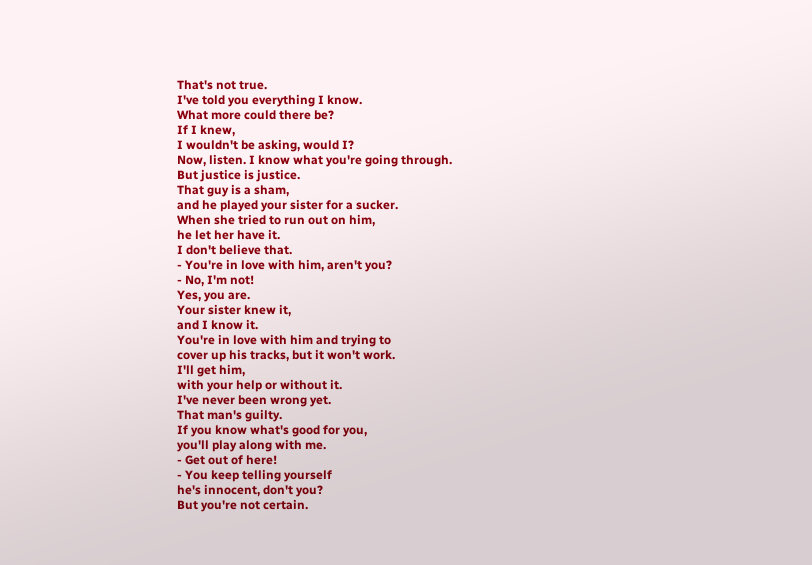That's not true.
I've told you everything I know.
What more could there be?
If I knew,
I wouldn't be asking, would I?
Now, listen. I know what you're going through.
But justice is justice.
That guy is a sham,
and he played your sister for a sucker.
When she tried to run out on him,
he let her have it.
I don't believe that.
- You're in love with him, aren't you?
- No, I'm not!
Yes, you are.
Your sister knew it,
and I know it.
You're in love with him and trying to
cover up his tracks, but it won't work.
I'll get him,
with your help or without it.
I've never been wrong yet.
That man's guilty.
If you know what's good for you,
you'll play along with me.
- Get out of here!
- You keep telling yourself
he's innocent, don't you?
But you're not certain.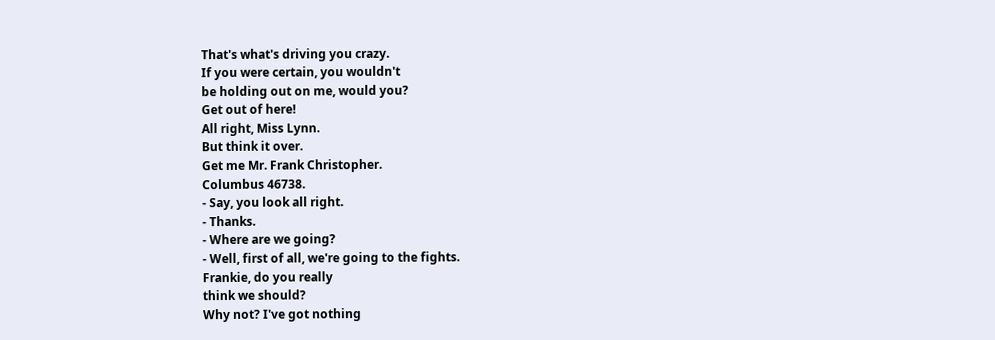That's what's driving you crazy.
If you were certain, you wouldn't
be holding out on me, would you?
Get out of here!
All right, Miss Lynn.
But think it over.
Get me Mr. Frank Christopher.
Columbus 46738.
- Say, you look all right.
- Thanks.
- Where are we going?
- Well, first of all, we're going to the fights.
Frankie, do you really
think we should?
Why not? I've got nothing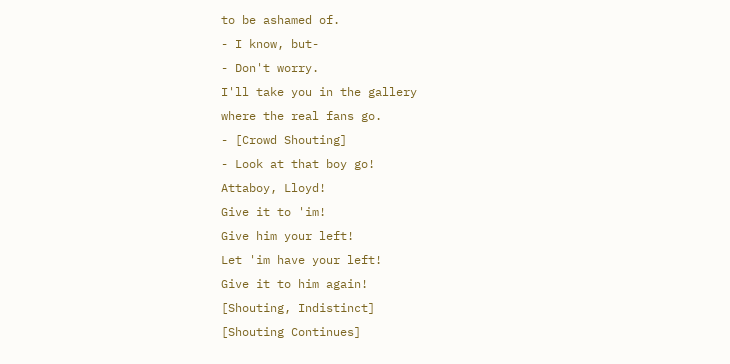to be ashamed of.
- I know, but-
- Don't worry.
I'll take you in the gallery
where the real fans go.
- [Crowd Shouting]
- Look at that boy go!
Attaboy, Lloyd!
Give it to 'im!
Give him your left!
Let 'im have your left!
Give it to him again!
[Shouting, Indistinct]
[Shouting Continues]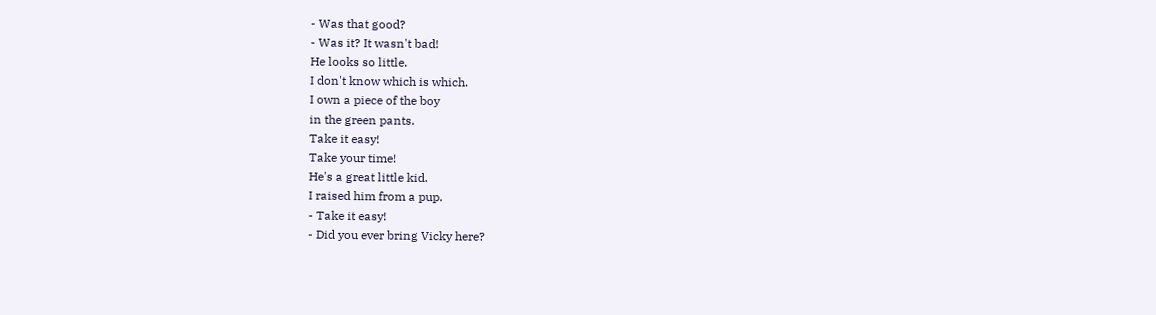- Was that good?
- Was it? It wasn't bad!
He looks so little.
I don't know which is which.
I own a piece of the boy
in the green pants.
Take it easy!
Take your time!
He's a great little kid.
I raised him from a pup.
- Take it easy!
- Did you ever bring Vicky here?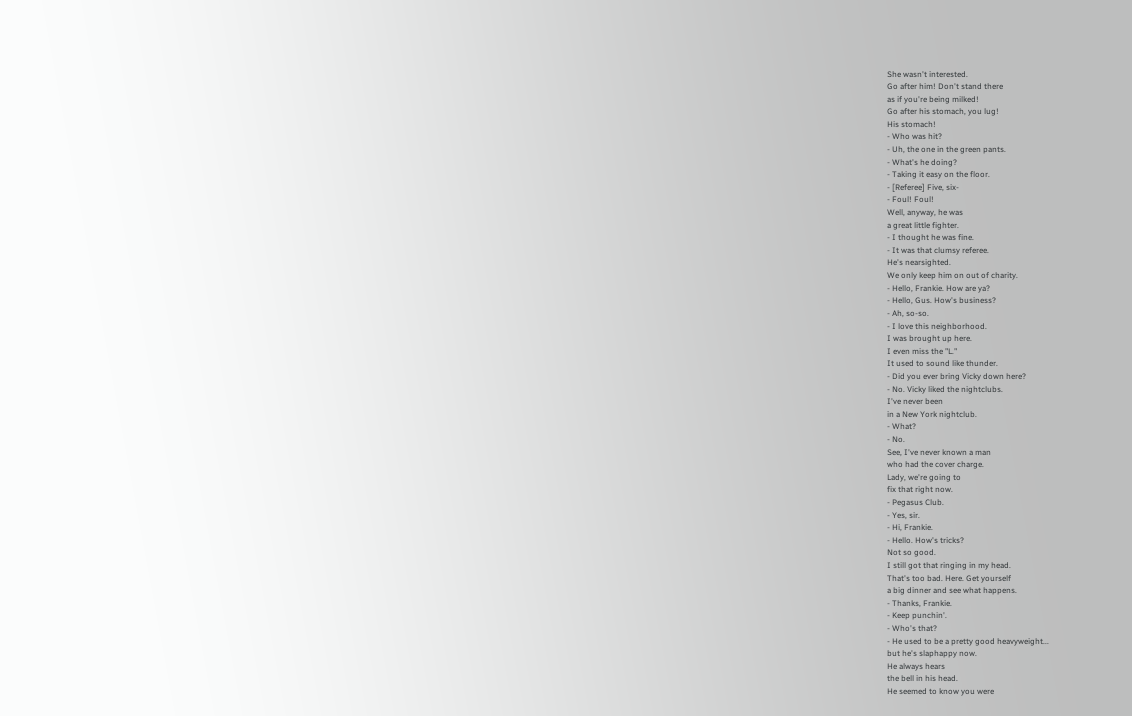She wasn't interested.
Go after him! Don't stand there
as if you're being milked!
Go after his stomach, you lug!
His stomach!
- Who was hit?
- Uh, the one in the green pants.
- What's he doing?
- Taking it easy on the floor.
- [Referee] Five, six-
- Foul! Foul!
Well, anyway, he was
a great little fighter.
- I thought he was fine.
- It was that clumsy referee.
He's nearsighted.
We only keep him on out of charity.
- Hello, Frankie. How are ya?
- Hello, Gus. How's business?
- Ah, so-so.
- I love this neighborhood.
I was brought up here.
I even miss the "L."
It used to sound like thunder.
- Did you ever bring Vicky down here?
- No. Vicky liked the nightclubs.
I've never been
in a New York nightclub.
- What?
- No.
See, I've never known a man
who had the cover charge.
Lady, we're going to
fix that right now.
- Pegasus Club.
- Yes, sir.
- Hi, Frankie.
- Hello. How's tricks?
Not so good.
I still got that ringing in my head.
That's too bad. Here. Get yourself
a big dinner and see what happens.
- Thanks, Frankie.
- Keep punchin'.
- Who's that?
- He used to be a pretty good heavyweight...
but he's slaphappy now.
He always hears
the bell in his head.
He seemed to know you were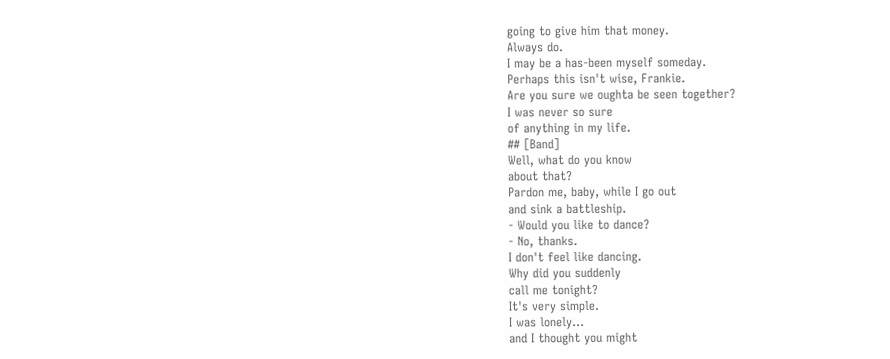going to give him that money.
Always do.
I may be a has-been myself someday.
Perhaps this isn't wise, Frankie.
Are you sure we oughta be seen together?
I was never so sure
of anything in my life.
## [Band]
Well, what do you know
about that?
Pardon me, baby, while I go out
and sink a battleship.
- Would you like to dance?
- No, thanks.
I don't feel like dancing.
Why did you suddenly
call me tonight?
It's very simple.
I was lonely...
and I thought you might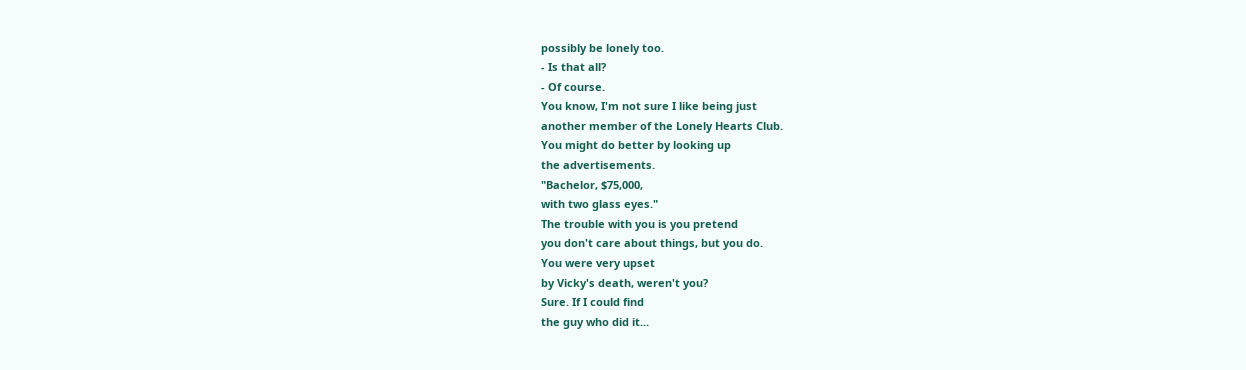possibly be lonely too.
- Is that all?
- Of course.
You know, I'm not sure I like being just
another member of the Lonely Hearts Club.
You might do better by looking up
the advertisements.
"Bachelor, $75,000,
with two glass eyes."
The trouble with you is you pretend
you don't care about things, but you do.
You were very upset
by Vicky's death, weren't you?
Sure. If I could find
the guy who did it...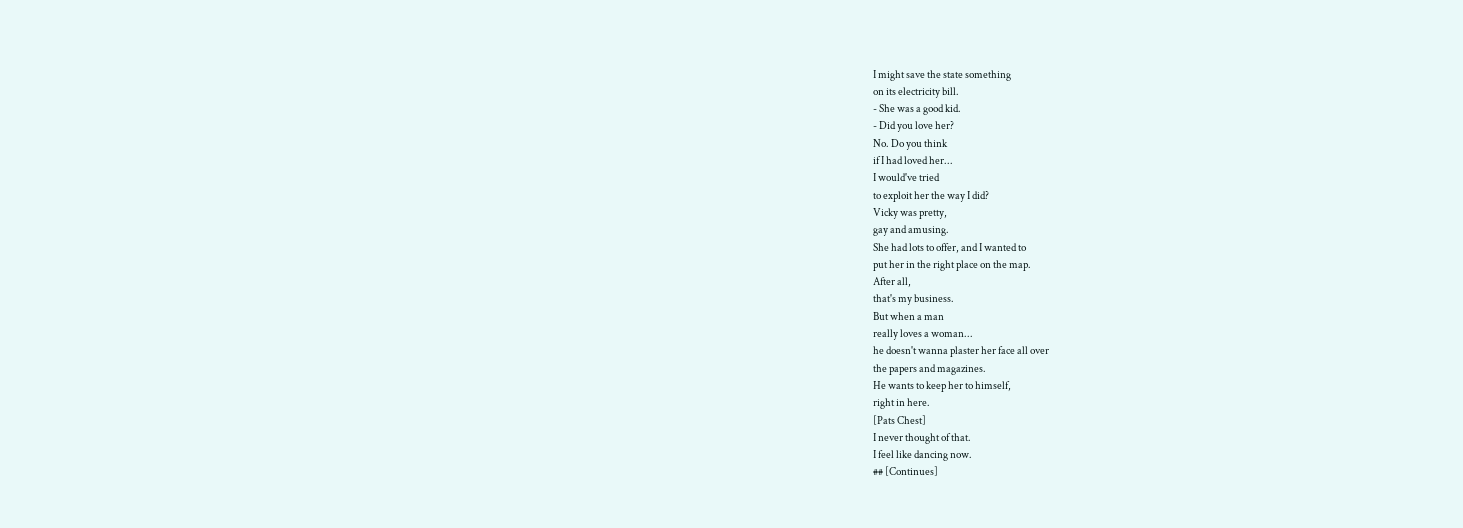I might save the state something
on its electricity bill.
- She was a good kid.
- Did you love her?
No. Do you think
if I had loved her...
I would've tried
to exploit her the way I did?
Vicky was pretty,
gay and amusing.
She had lots to offer, and I wanted to
put her in the right place on the map.
After all,
that's my business.
But when a man
really loves a woman...
he doesn't wanna plaster her face all over
the papers and magazines.
He wants to keep her to himself,
right in here.
[Pats Chest]
I never thought of that.
I feel like dancing now.
## [Continues]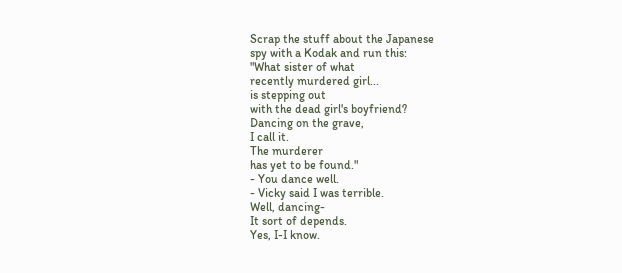Scrap the stuff about the Japanese
spy with a Kodak and run this:
"What sister of what
recently murdered girl...
is stepping out
with the dead girl's boyfriend?
Dancing on the grave,
I call it.
The murderer
has yet to be found."
- You dance well.
- Vicky said I was terrible.
Well, dancing-
It sort of depends.
Yes, I-I know.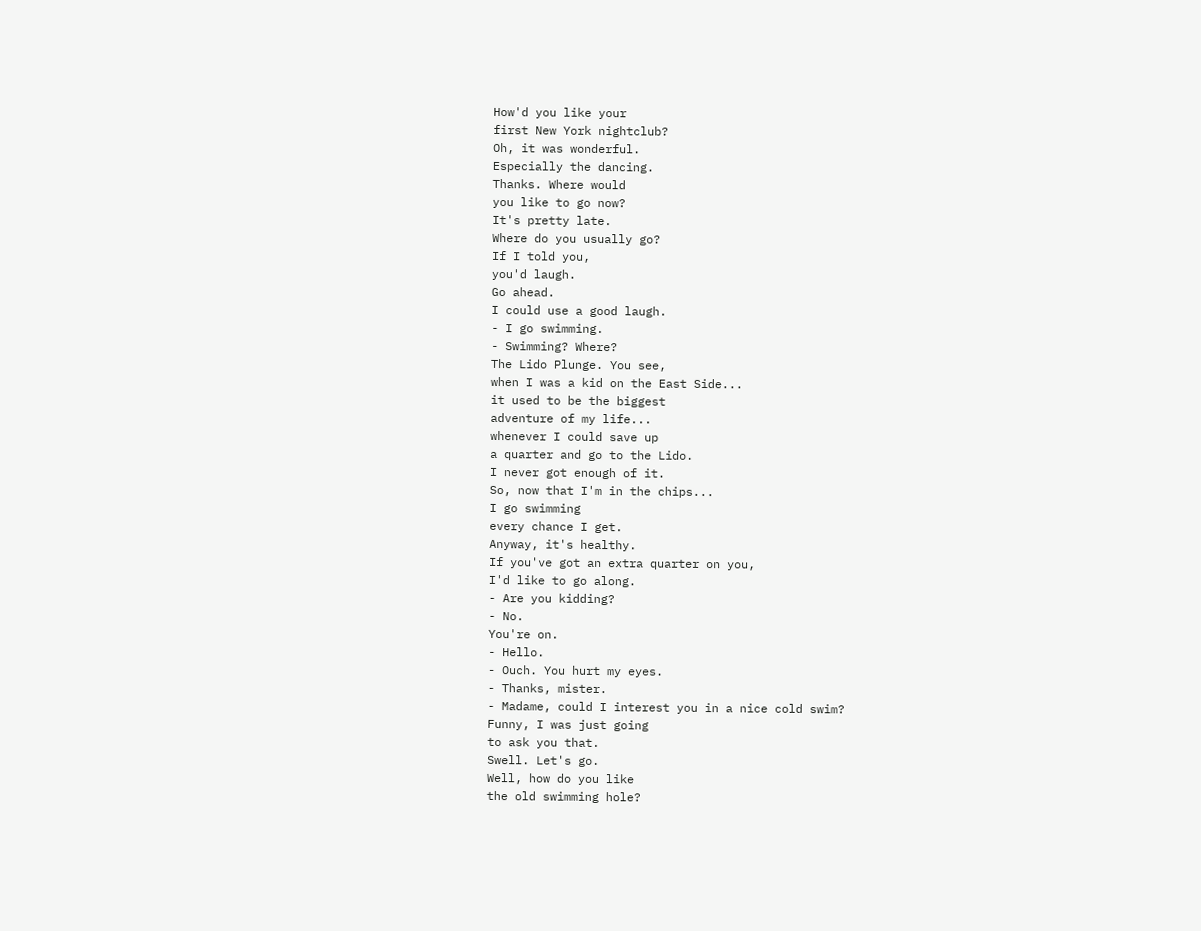How'd you like your
first New York nightclub?
Oh, it was wonderful.
Especially the dancing.
Thanks. Where would
you like to go now?
It's pretty late.
Where do you usually go?
If I told you,
you'd laugh.
Go ahead.
I could use a good laugh.
- I go swimming.
- Swimming? Where?
The Lido Plunge. You see,
when I was a kid on the East Side...
it used to be the biggest
adventure of my life...
whenever I could save up
a quarter and go to the Lido.
I never got enough of it.
So, now that I'm in the chips...
I go swimming
every chance I get.
Anyway, it's healthy.
If you've got an extra quarter on you,
I'd like to go along.
- Are you kidding?
- No.
You're on.
- Hello.
- Ouch. You hurt my eyes.
- Thanks, mister.
- Madame, could I interest you in a nice cold swim?
Funny, I was just going
to ask you that.
Swell. Let's go.
Well, how do you like
the old swimming hole?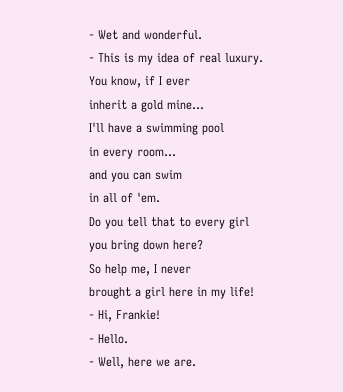- Wet and wonderful.
- This is my idea of real luxury.
You know, if I ever
inherit a gold mine...
I'll have a swimming pool
in every room...
and you can swim
in all of 'em.
Do you tell that to every girl
you bring down here?
So help me, I never
brought a girl here in my life!
- Hi, Frankie!
- Hello.
- Well, here we are.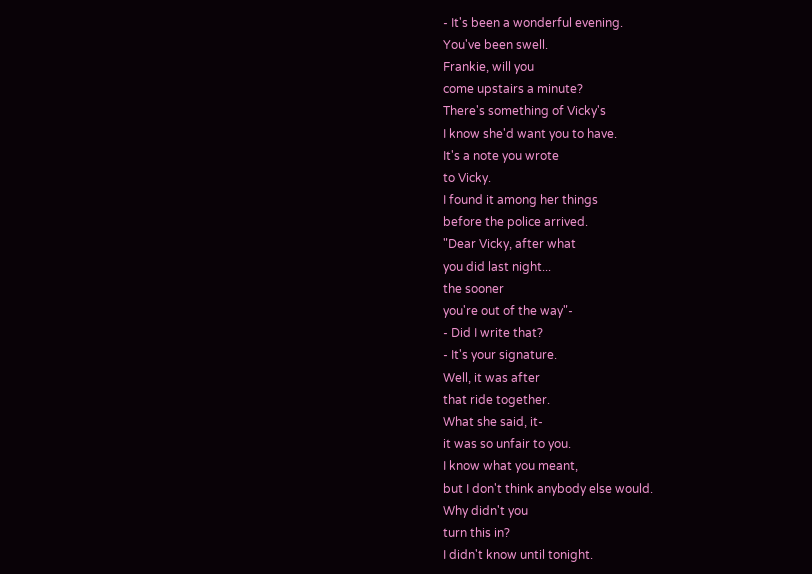- It's been a wonderful evening.
You've been swell.
Frankie, will you
come upstairs a minute?
There's something of Vicky's
I know she'd want you to have.
It's a note you wrote
to Vicky.
I found it among her things
before the police arrived.
"Dear Vicky, after what
you did last night...
the sooner
you're out of the way"-
- Did I write that?
- It's your signature.
Well, it was after
that ride together.
What she said, it-
it was so unfair to you.
I know what you meant,
but I don't think anybody else would.
Why didn't you
turn this in?
I didn't know until tonight.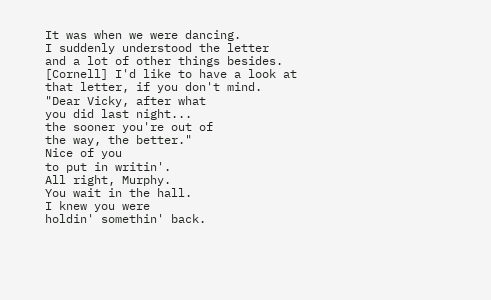It was when we were dancing.
I suddenly understood the letter
and a lot of other things besides.
[Cornell] I'd like to have a look at
that letter, if you don't mind.
"Dear Vicky, after what
you did last night...
the sooner you're out of
the way, the better."
Nice of you
to put in writin'.
All right, Murphy.
You wait in the hall.
I knew you were
holdin' somethin' back.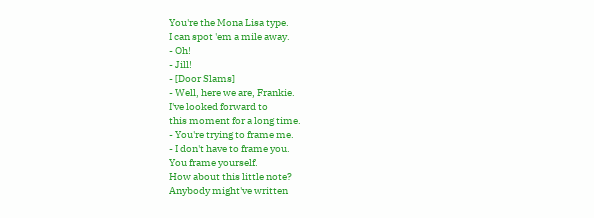You're the Mona Lisa type.
I can spot 'em a mile away.
- Oh!
- Jill!
- [Door Slams]
- Well, here we are, Frankie.
I've looked forward to
this moment for a long time.
- You're trying to frame me.
- I don't have to frame you.
You frame yourself.
How about this little note?
Anybody might've written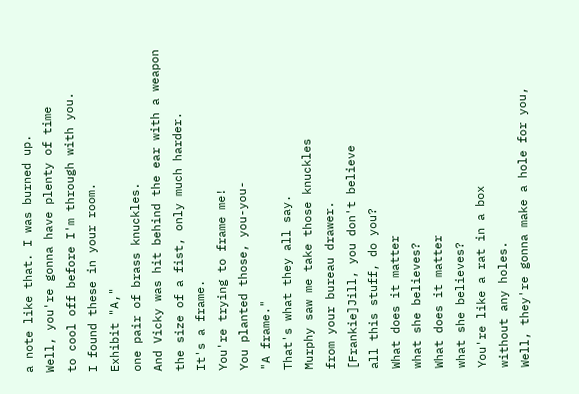a note like that. I was burned up.
Well, you're gonna have plenty of time
to cool off before I'm through with you.
I found these in your room.
Exhibit "A,"
one pair of brass knuckles.
And Vicky was hit behind the ear with a weapon
the size of a fist, only much harder.
It's a frame.
You're trying to frame me!
You planted those, you-you-
"A frame."
That's what they all say.
Murphy saw me take those knuckles
from your bureau drawer.
[Frankie]Jill, you don't believe
all this stuff, do you?
What does it matter
what she believes?
What does it matter
what she believes?
You're like a rat in a box
without any holes.
Well, they're gonna make a hole for you,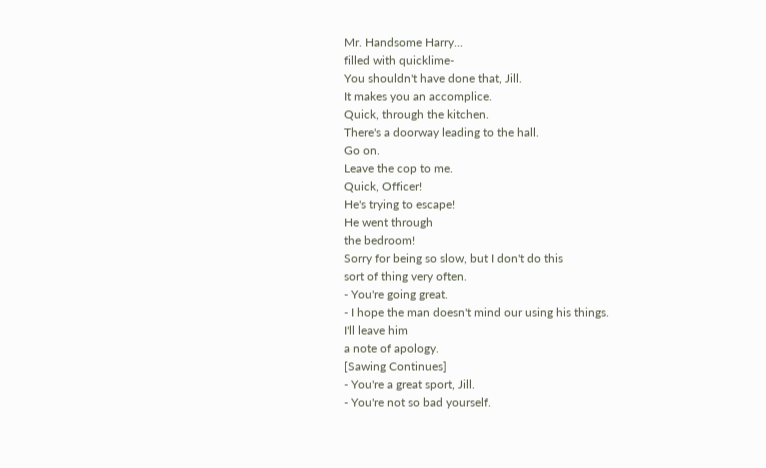Mr. Handsome Harry...
filled with quicklime-
You shouldn't have done that, Jill.
It makes you an accomplice.
Quick, through the kitchen.
There's a doorway leading to the hall.
Go on.
Leave the cop to me.
Quick, Officer!
He's trying to escape!
He went through
the bedroom!
Sorry for being so slow, but I don't do this
sort of thing very often.
- You're going great.
- I hope the man doesn't mind our using his things.
I'll leave him
a note of apology.
[Sawing Continues]
- You're a great sport, Jill.
- You're not so bad yourself.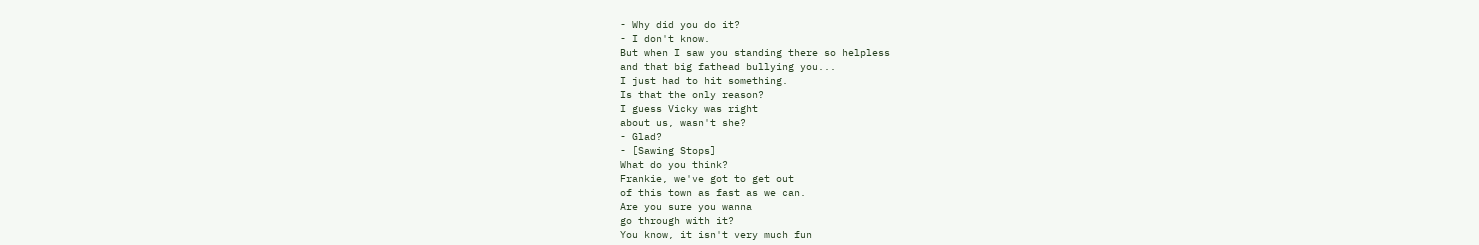- Why did you do it?
- I don't know.
But when I saw you standing there so helpless
and that big fathead bullying you...
I just had to hit something.
Is that the only reason?
I guess Vicky was right
about us, wasn't she?
- Glad?
- [Sawing Stops]
What do you think?
Frankie, we've got to get out
of this town as fast as we can.
Are you sure you wanna
go through with it?
You know, it isn't very much fun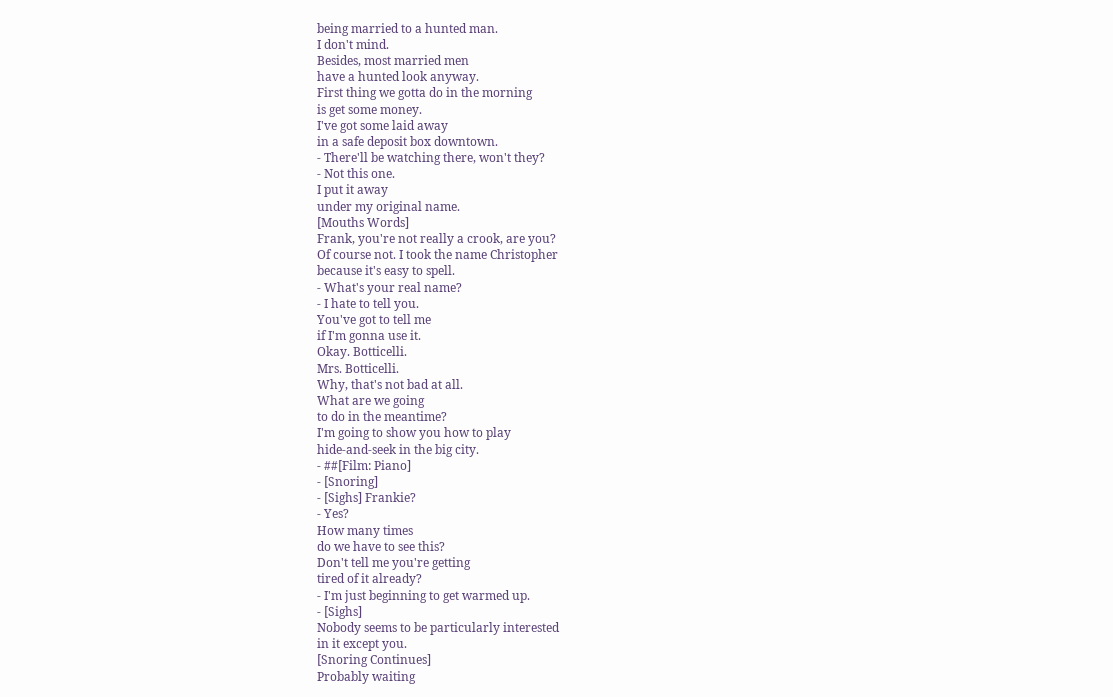being married to a hunted man.
I don't mind.
Besides, most married men
have a hunted look anyway.
First thing we gotta do in the morning
is get some money.
I've got some laid away
in a safe deposit box downtown.
- There'll be watching there, won't they?
- Not this one.
I put it away
under my original name.
[Mouths Words]
Frank, you're not really a crook, are you?
Of course not. I took the name Christopher
because it's easy to spell.
- What's your real name?
- I hate to tell you.
You've got to tell me
if I'm gonna use it.
Okay. Botticelli.
Mrs. Botticelli.
Why, that's not bad at all.
What are we going
to do in the meantime?
I'm going to show you how to play
hide-and-seek in the big city.
- ##[Film: Piano]
- [Snoring]
- [Sighs] Frankie?
- Yes?
How many times
do we have to see this?
Don't tell me you're getting
tired of it already?
- I'm just beginning to get warmed up.
- [Sighs]
Nobody seems to be particularly interested
in it except you.
[Snoring Continues]
Probably waiting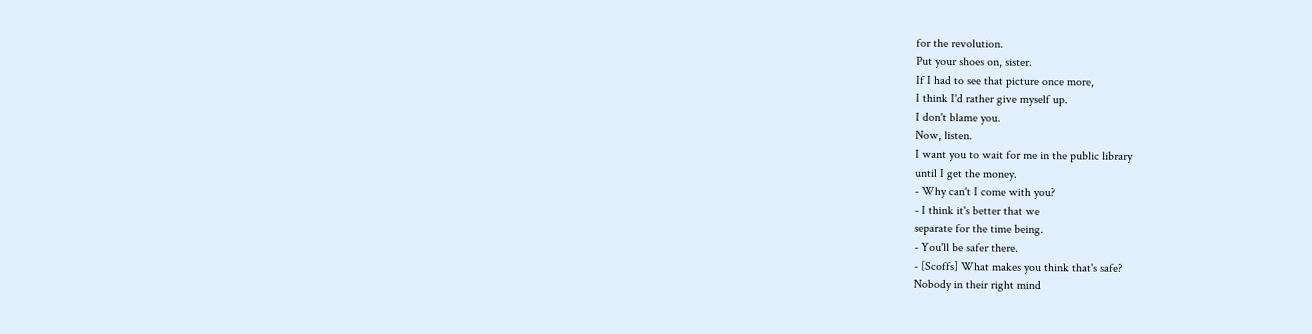for the revolution.
Put your shoes on, sister.
If I had to see that picture once more,
I think I'd rather give myself up.
I don't blame you.
Now, listen.
I want you to wait for me in the public library
until I get the money.
- Why can't I come with you?
- I think it's better that we
separate for the time being.
- You'll be safer there.
- [Scoffs] What makes you think that's safe?
Nobody in their right mind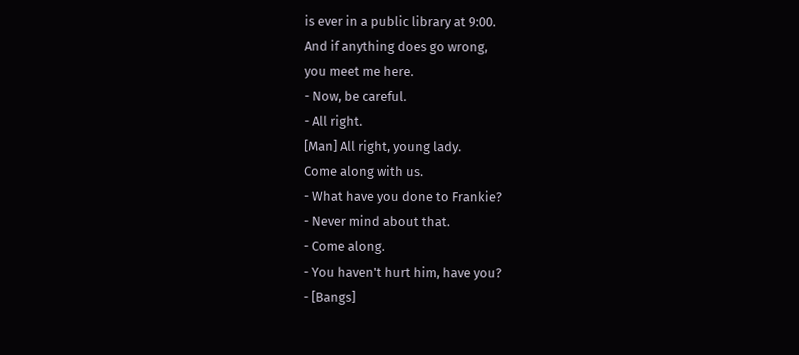is ever in a public library at 9:00.
And if anything does go wrong,
you meet me here.
- Now, be careful.
- All right.
[Man] All right, young lady.
Come along with us.
- What have you done to Frankie?
- Never mind about that.
- Come along.
- You haven't hurt him, have you?
- [Bangs]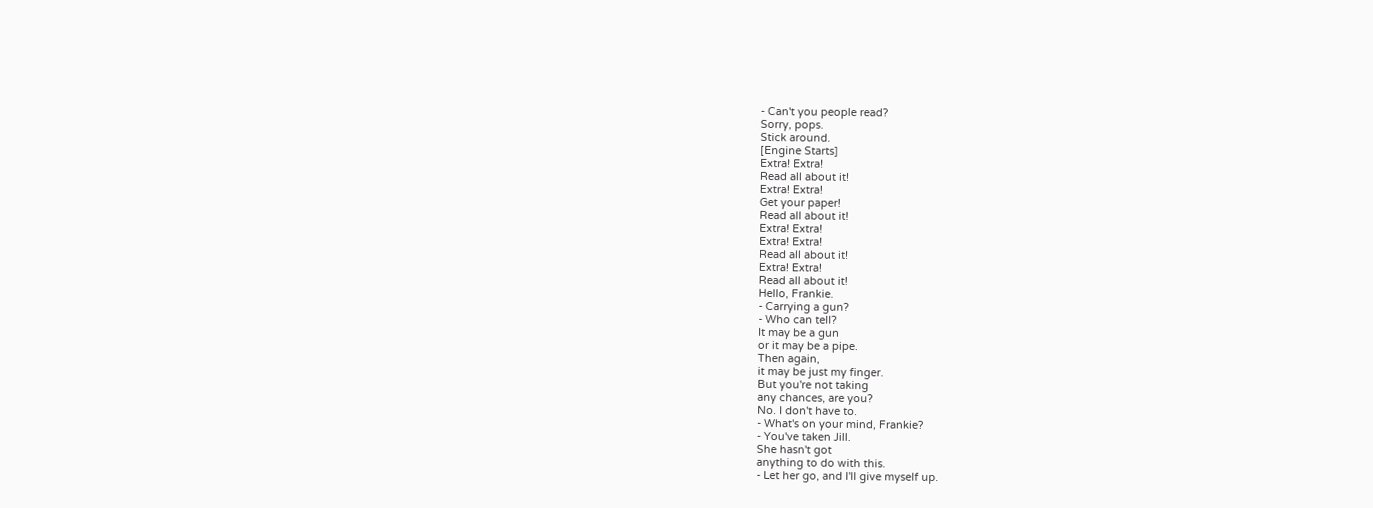- Can't you people read?
Sorry, pops.
Stick around.
[Engine Starts]
Extra! Extra!
Read all about it!
Extra! Extra!
Get your paper!
Read all about it!
Extra! Extra!
Extra! Extra!
Read all about it!
Extra! Extra!
Read all about it!
Hello, Frankie.
- Carrying a gun?
- Who can tell?
It may be a gun
or it may be a pipe.
Then again,
it may be just my finger.
But you're not taking
any chances, are you?
No. I don't have to.
- What's on your mind, Frankie?
- You've taken Jill.
She hasn't got
anything to do with this.
- Let her go, and I'll give myself up.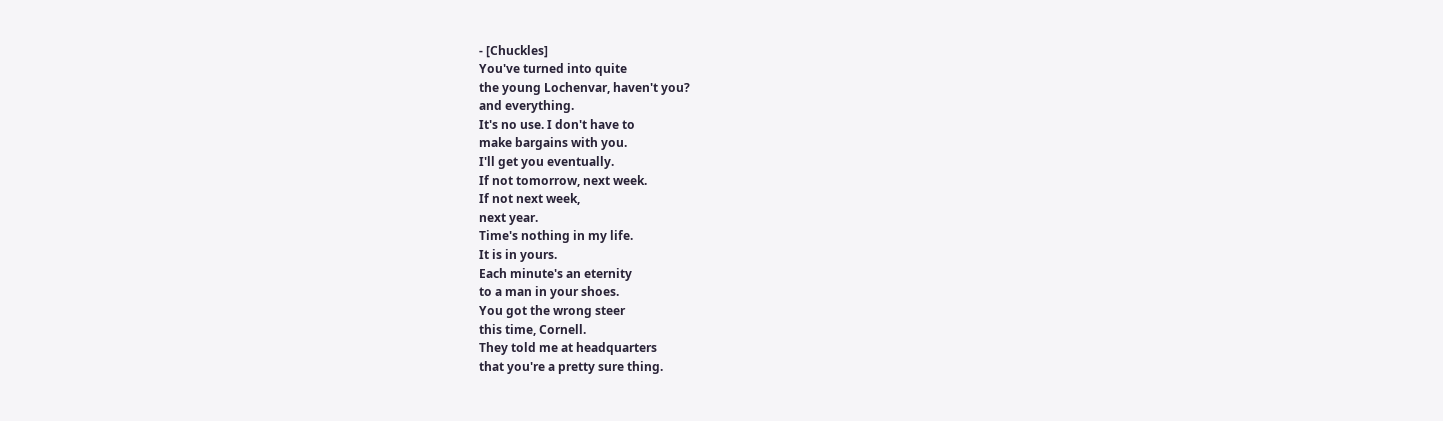- [Chuckles]
You've turned into quite
the young Lochenvar, haven't you?
and everything.
It's no use. I don't have to
make bargains with you.
I'll get you eventually.
If not tomorrow, next week.
If not next week,
next year.
Time's nothing in my life.
It is in yours.
Each minute's an eternity
to a man in your shoes.
You got the wrong steer
this time, Cornell.
They told me at headquarters
that you're a pretty sure thing.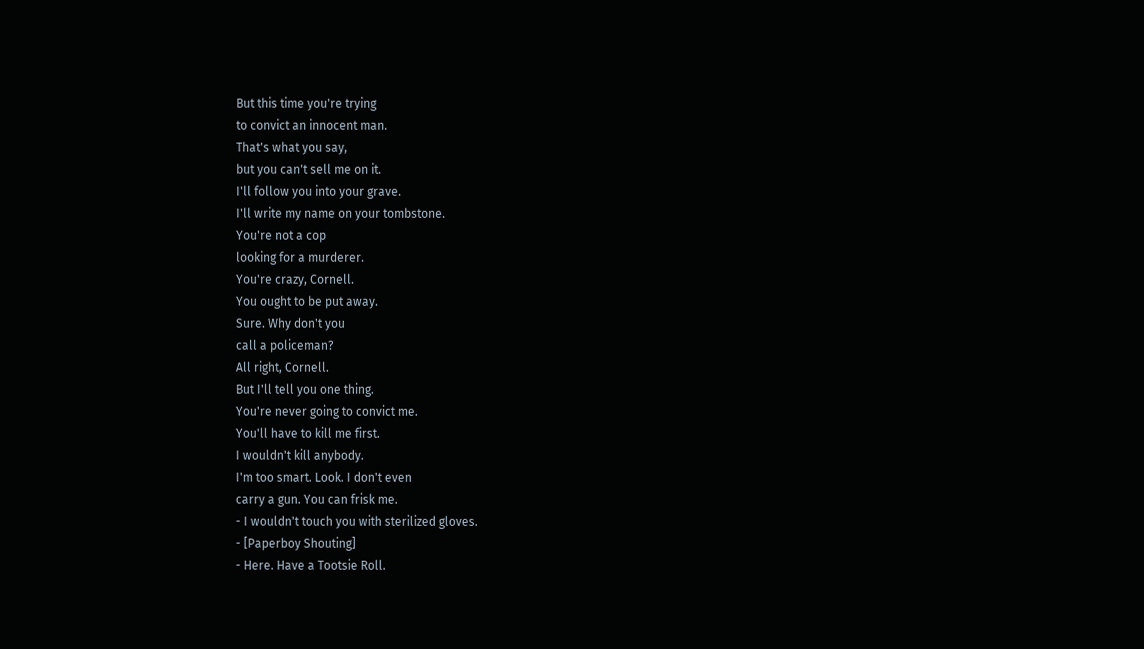But this time you're trying
to convict an innocent man.
That's what you say,
but you can't sell me on it.
I'll follow you into your grave.
I'll write my name on your tombstone.
You're not a cop
looking for a murderer.
You're crazy, Cornell.
You ought to be put away.
Sure. Why don't you
call a policeman?
All right, Cornell.
But I'll tell you one thing.
You're never going to convict me.
You'll have to kill me first.
I wouldn't kill anybody.
I'm too smart. Look. I don't even
carry a gun. You can frisk me.
- I wouldn't touch you with sterilized gloves.
- [Paperboy Shouting]
- Here. Have a Tootsie Roll.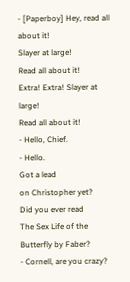- [Paperboy] Hey, read all about it!
Slayer at large!
Read all about it!
Extra! Extra! Slayer at large!
Read all about it!
- Hello, Chief.
- Hello.
Got a lead
on Christopher yet?
Did you ever read
The Sex Life of the Butterfly by Faber?
- Cornell, are you crazy?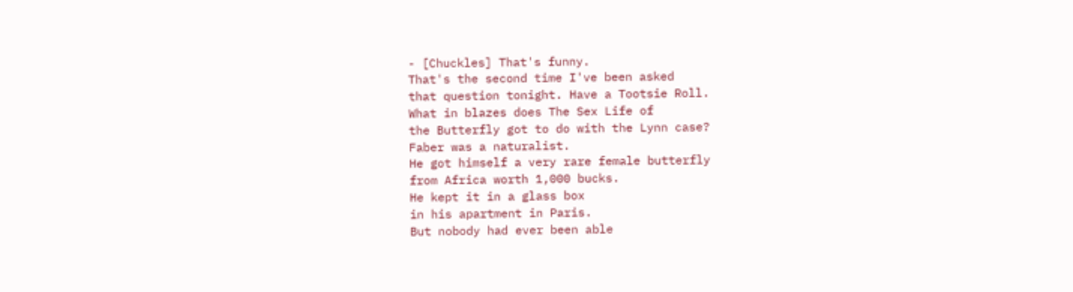- [Chuckles] That's funny.
That's the second time I've been asked
that question tonight. Have a Tootsie Roll.
What in blazes does The Sex Life of
the Butterfly got to do with the Lynn case?
Faber was a naturalist.
He got himself a very rare female butterfly
from Africa worth 1,000 bucks.
He kept it in a glass box
in his apartment in Paris.
But nobody had ever been able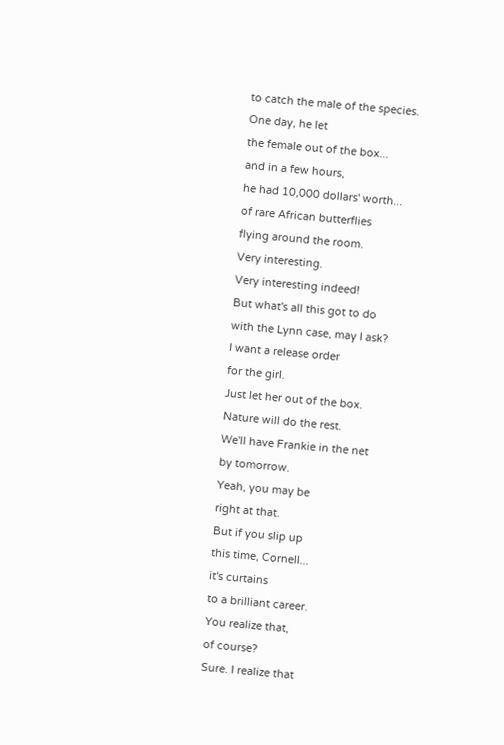to catch the male of the species.
One day, he let
the female out of the box...
and in a few hours,
he had 10,000 dollars' worth...
of rare African butterflies
flying around the room.
Very interesting.
Very interesting indeed!
But what's all this got to do
with the Lynn case, may I ask?
I want a release order
for the girl.
Just let her out of the box.
Nature will do the rest.
We'll have Frankie in the net
by tomorrow.
Yeah, you may be
right at that.
But if you slip up
this time, Cornell...
it's curtains
to a brilliant career.
You realize that,
of course?
Sure. I realize that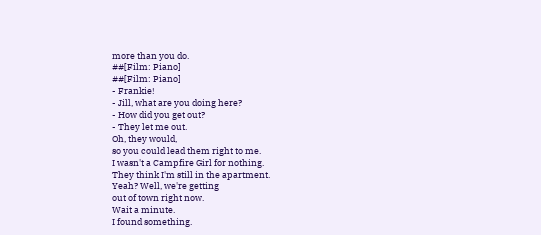more than you do.
##[Film: Piano]
##[Film: Piano]
- Frankie!
- Jill, what are you doing here?
- How did you get out?
- They let me out.
Oh, they would,
so you could lead them right to me.
I wasn't a Campfire Girl for nothing.
They think I'm still in the apartment.
Yeah? Well, we're getting
out of town right now.
Wait a minute.
I found something.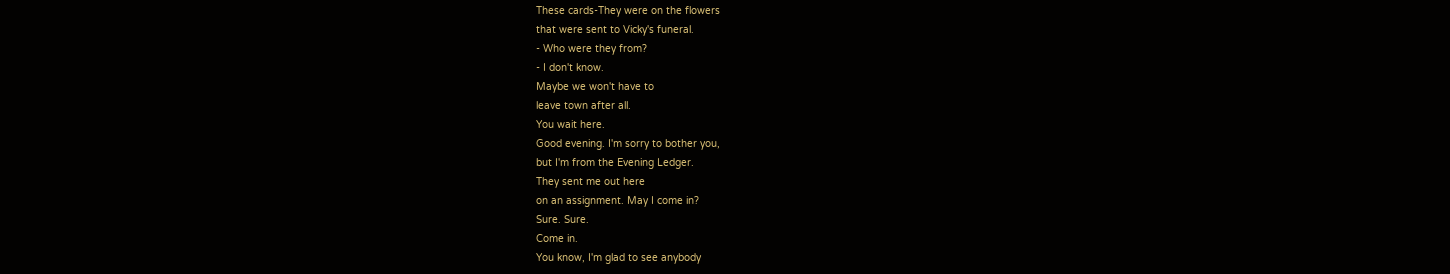These cards-They were on the flowers
that were sent to Vicky's funeral.
- Who were they from?
- I don't know.
Maybe we won't have to
leave town after all.
You wait here.
Good evening. I'm sorry to bother you,
but I'm from the Evening Ledger.
They sent me out here
on an assignment. May I come in?
Sure. Sure.
Come in.
You know, I'm glad to see anybody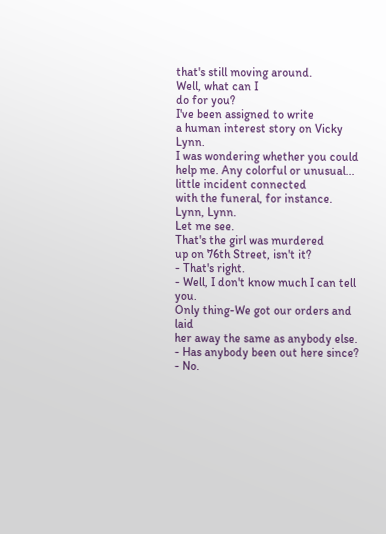that's still moving around.
Well, what can I
do for you?
I've been assigned to write
a human interest story on Vicky Lynn.
I was wondering whether you could
help me. Any colorful or unusual...
little incident connected
with the funeral, for instance.
Lynn, Lynn.
Let me see.
That's the girl was murdered
up on 76th Street, isn't it?
- That's right.
- Well, I don't know much I can tell you.
Only thing-We got our orders and laid
her away the same as anybody else.
- Has anybody been out here since?
- No.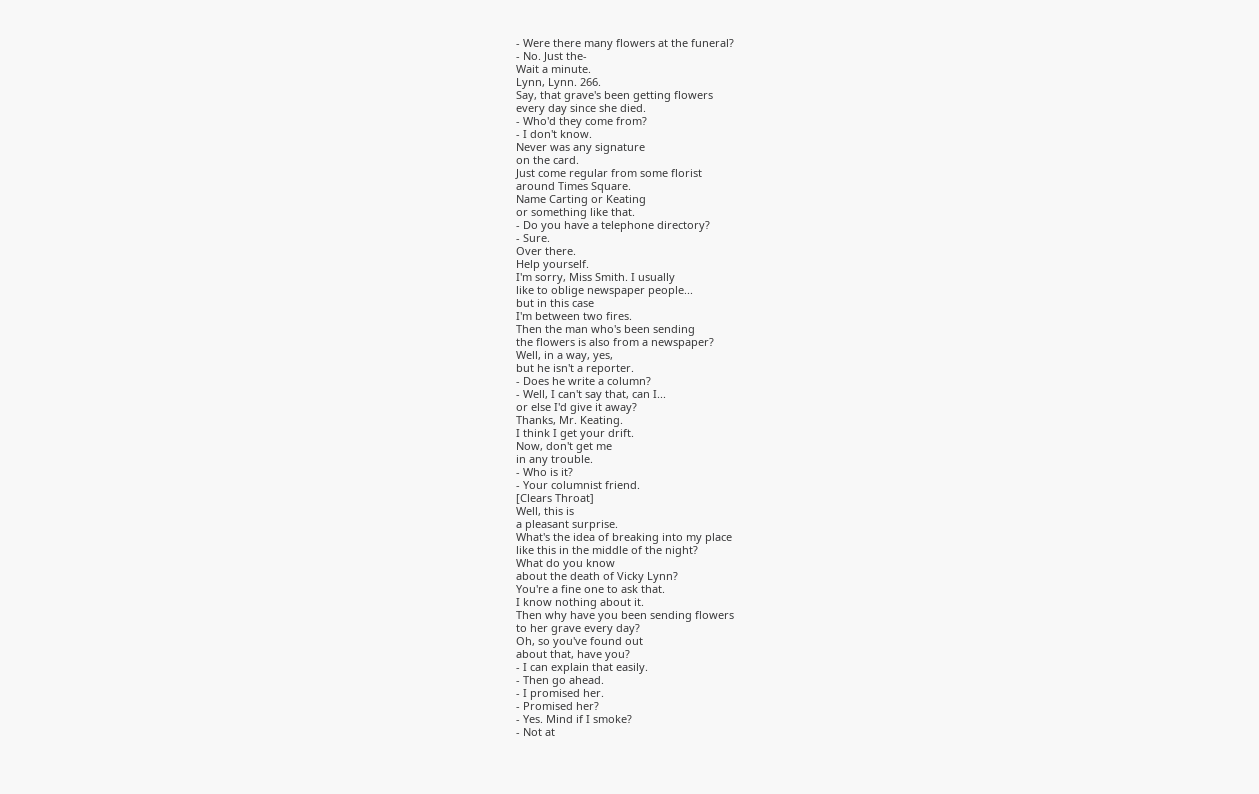- Were there many flowers at the funeral?
- No. Just the-
Wait a minute.
Lynn, Lynn. 266.
Say, that grave's been getting flowers
every day since she died.
- Who'd they come from?
- I don't know.
Never was any signature
on the card.
Just come regular from some florist
around Times Square.
Name Carting or Keating
or something like that.
- Do you have a telephone directory?
- Sure.
Over there.
Help yourself.
I'm sorry, Miss Smith. I usually
like to oblige newspaper people...
but in this case
I'm between two fires.
Then the man who's been sending
the flowers is also from a newspaper?
Well, in a way, yes,
but he isn't a reporter.
- Does he write a column?
- Well, I can't say that, can I...
or else I'd give it away?
Thanks, Mr. Keating.
I think I get your drift.
Now, don't get me
in any trouble.
- Who is it?
- Your columnist friend.
[Clears Throat]
Well, this is
a pleasant surprise.
What's the idea of breaking into my place
like this in the middle of the night?
What do you know
about the death of Vicky Lynn?
You're a fine one to ask that.
I know nothing about it.
Then why have you been sending flowers
to her grave every day?
Oh, so you've found out
about that, have you?
- I can explain that easily.
- Then go ahead.
- I promised her.
- Promised her?
- Yes. Mind if I smoke?
- Not at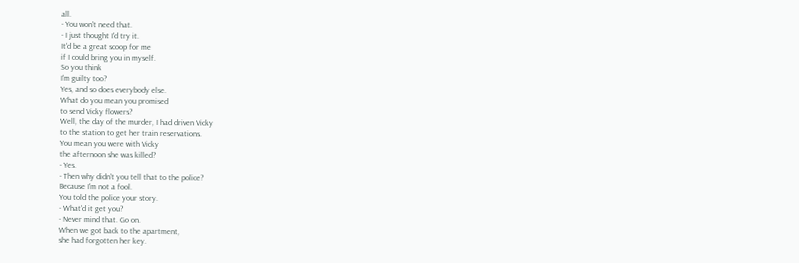all.
- You won't need that.
- I just thought I'd try it.
It'd be a great scoop for me
if I could bring you in myself.
So you think
I'm guilty too?
Yes, and so does everybody else.
What do you mean you promised
to send Vicky flowers?
Well, the day of the murder, I had driven Vicky
to the station to get her train reservations.
You mean you were with Vicky
the afternoon she was killed?
- Yes.
- Then why didn't you tell that to the police?
Because I'm not a fool.
You told the police your story.
- What'd it get you?
- Never mind that. Go on.
When we got back to the apartment,
she had forgotten her key.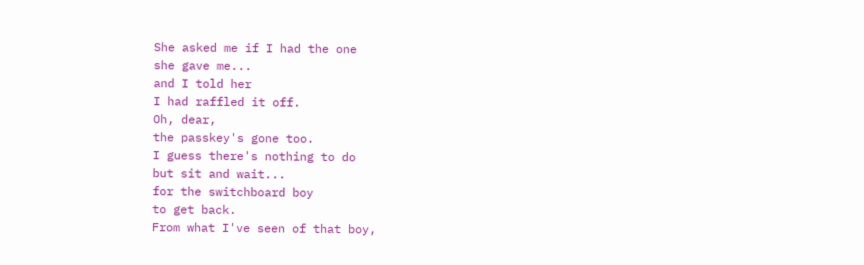She asked me if I had the one
she gave me...
and I told her
I had raffled it off.
Oh, dear,
the passkey's gone too.
I guess there's nothing to do
but sit and wait...
for the switchboard boy
to get back.
From what I've seen of that boy,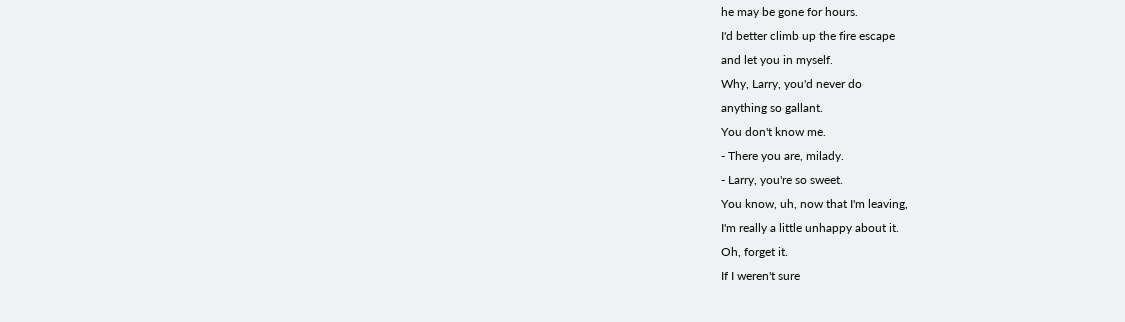he may be gone for hours.
I'd better climb up the fire escape
and let you in myself.
Why, Larry, you'd never do
anything so gallant.
You don't know me.
- There you are, milady.
- Larry, you're so sweet.
You know, uh, now that I'm leaving,
I'm really a little unhappy about it.
Oh, forget it.
If I weren't sure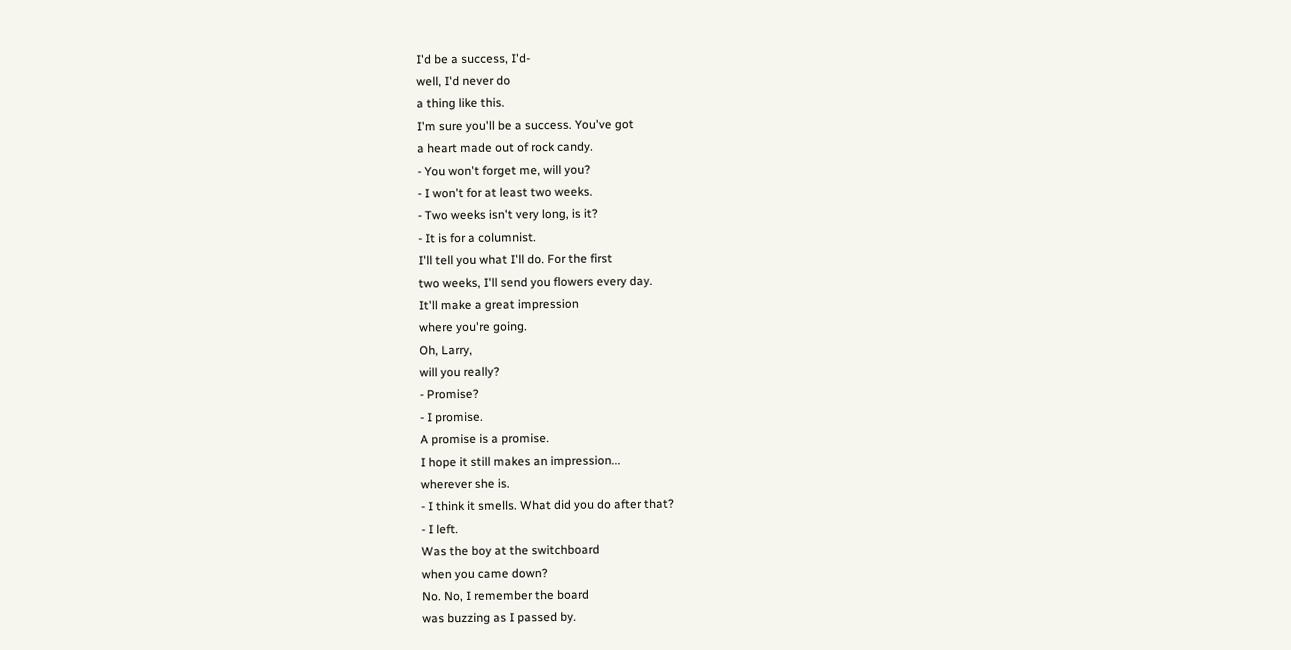I'd be a success, I'd-
well, I'd never do
a thing like this.
I'm sure you'll be a success. You've got
a heart made out of rock candy.
- You won't forget me, will you?
- I won't for at least two weeks.
- Two weeks isn't very long, is it?
- It is for a columnist.
I'll tell you what I'll do. For the first
two weeks, I'll send you flowers every day.
It'll make a great impression
where you're going.
Oh, Larry,
will you really?
- Promise?
- I promise.
A promise is a promise.
I hope it still makes an impression...
wherever she is.
- I think it smells. What did you do after that?
- I left.
Was the boy at the switchboard
when you came down?
No. No, I remember the board
was buzzing as I passed by.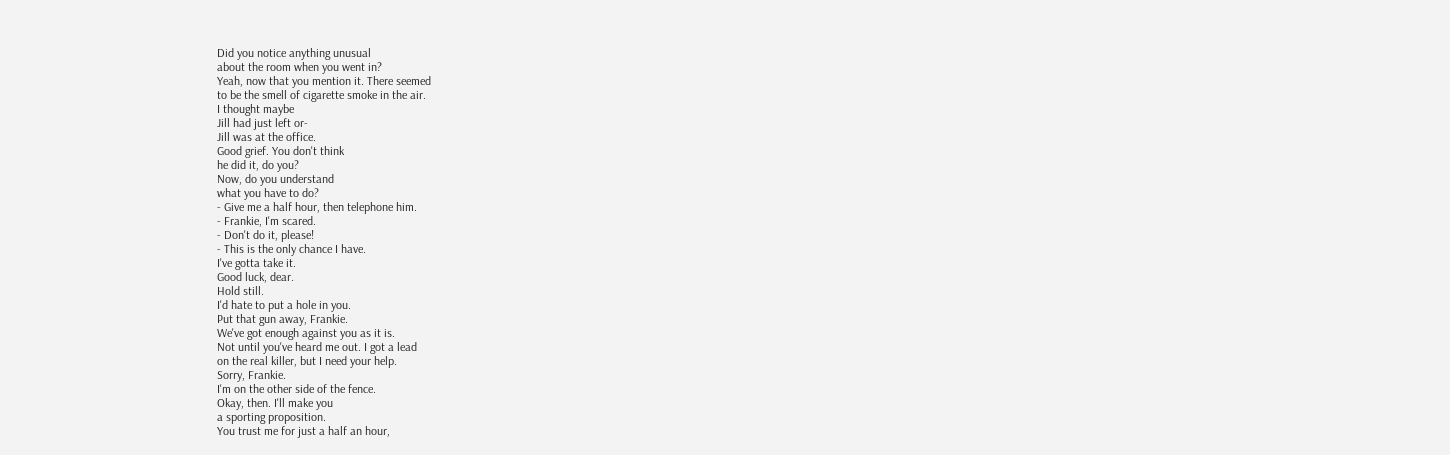Did you notice anything unusual
about the room when you went in?
Yeah, now that you mention it. There seemed
to be the smell of cigarette smoke in the air.
I thought maybe
Jill had just left or-
Jill was at the office.
Good grief. You don't think
he did it, do you?
Now, do you understand
what you have to do?
- Give me a half hour, then telephone him.
- Frankie, I'm scared.
- Don't do it, please!
- This is the only chance I have.
I've gotta take it.
Good luck, dear.
Hold still.
I'd hate to put a hole in you.
Put that gun away, Frankie.
We've got enough against you as it is.
Not until you've heard me out. I got a lead
on the real killer, but I need your help.
Sorry, Frankie.
I'm on the other side of the fence.
Okay, then. I'll make you
a sporting proposition.
You trust me for just a half an hour,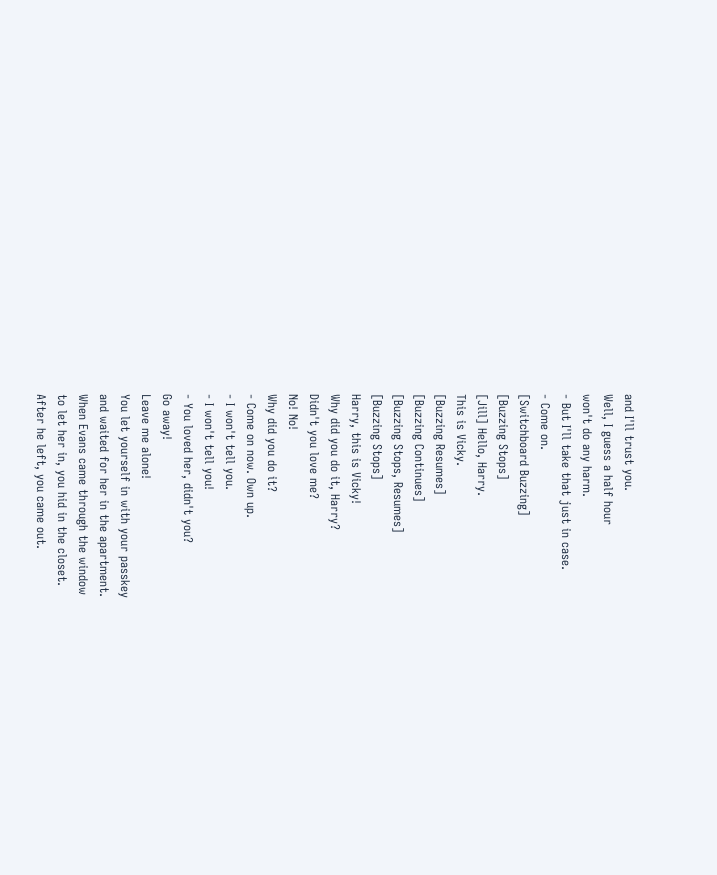and I'll trust you.
Well, I guess a half hour
won't do any harm.
- But I'll take that just in case.
- Come on.
[Switchboard Buzzing]
[Buzzing Stops]
[Jill] Hello, Harry.
This is Vicky.
[Buzzing Resumes]
[Buzzing Continues]
[Buzzing Stops, Resumes]
[Buzzing Stops]
Harry, this is Vicky!
Why did you do it, Harry?
Didn't you love me?
No! No!
Why did you do it?
- Come on now. Own up.
- I won't tell you.
- I won't tell you!
- You loved her, didn't you?
Go away!
Leave me alone!
You let yourself in with your passkey
and waited for her in the apartment.
When Evans came through the window
to let her in, you hid in the closet.
After he left, you came out.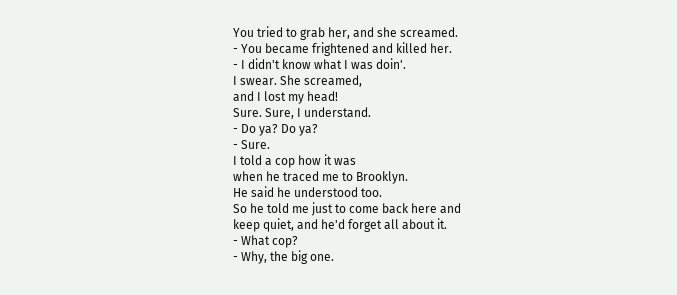You tried to grab her, and she screamed.
- You became frightened and killed her.
- I didn't know what I was doin'.
I swear. She screamed,
and I lost my head!
Sure. Sure, I understand.
- Do ya? Do ya?
- Sure.
I told a cop how it was
when he traced me to Brooklyn.
He said he understood too.
So he told me just to come back here and
keep quiet, and he'd forget all about it.
- What cop?
- Why, the big one.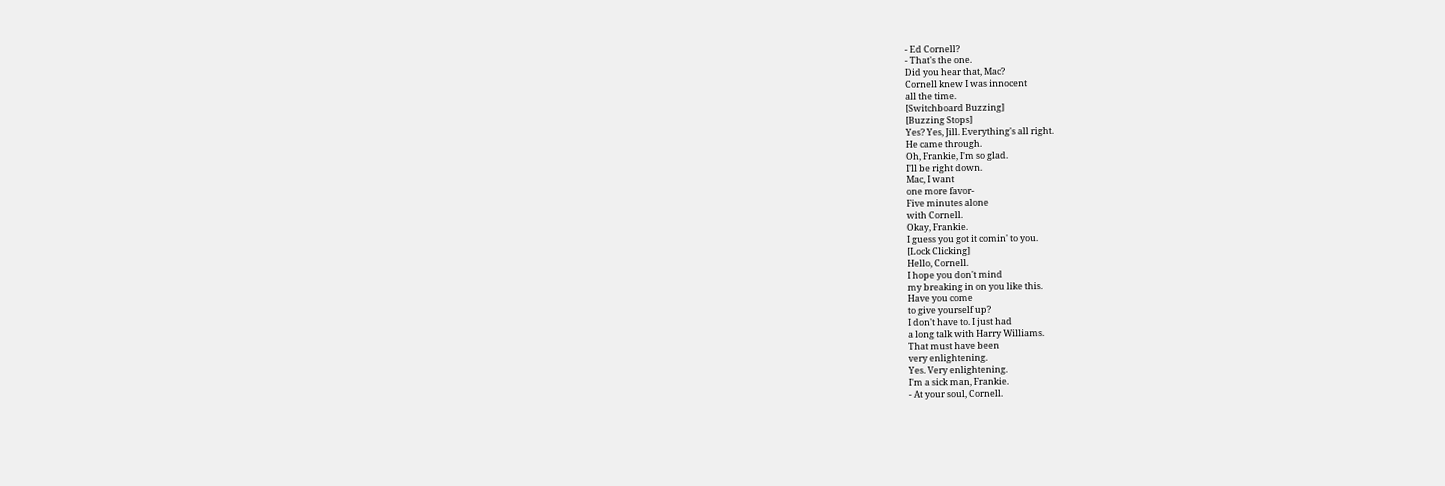- Ed Cornell?
- That's the one.
Did you hear that, Mac?
Cornell knew I was innocent
all the time.
[Switchboard Buzzing]
[Buzzing Stops]
Yes? Yes, Jill. Everything's all right.
He came through.
Oh, Frankie, I'm so glad.
I'll be right down.
Mac, I want
one more favor-
Five minutes alone
with Cornell.
Okay, Frankie.
I guess you got it comin' to you.
[Lock Clicking]
Hello, Cornell.
I hope you don't mind
my breaking in on you like this.
Have you come
to give yourself up?
I don't have to. I just had
a long talk with Harry Williams.
That must have been
very enlightening.
Yes. Very enlightening.
I'm a sick man, Frankie.
- At your soul, Cornell.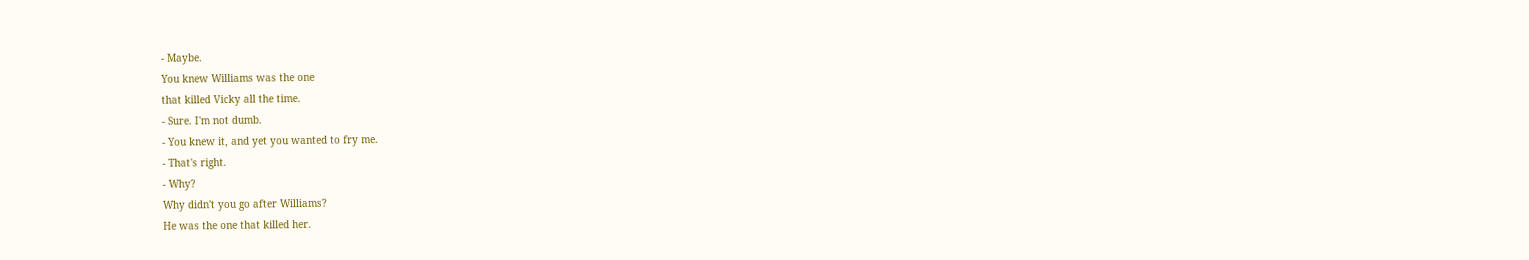- Maybe.
You knew Williams was the one
that killed Vicky all the time.
- Sure. I'm not dumb.
- You knew it, and yet you wanted to fry me.
- That's right.
- Why?
Why didn't you go after Williams?
He was the one that killed her.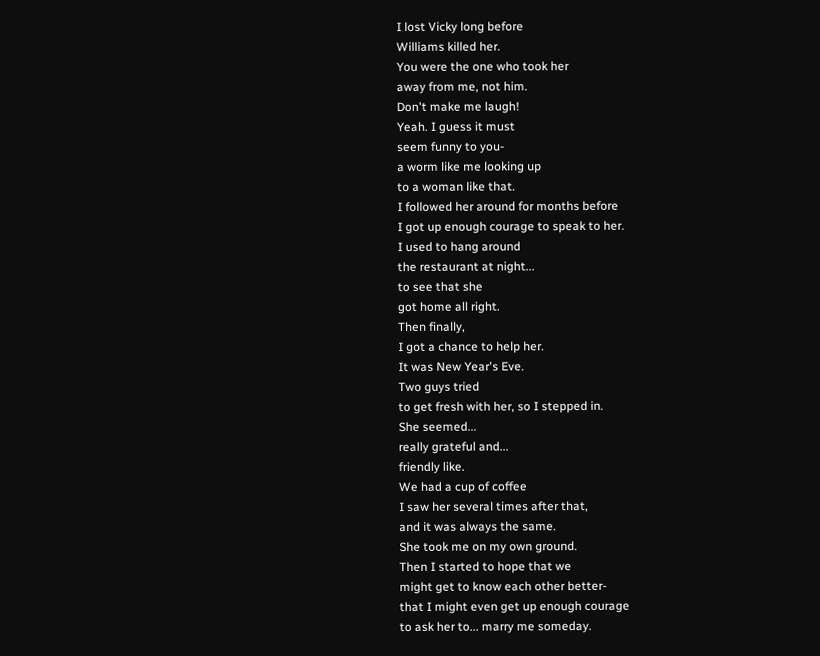I lost Vicky long before
Williams killed her.
You were the one who took her
away from me, not him.
Don't make me laugh!
Yeah. I guess it must
seem funny to you-
a worm like me looking up
to a woman like that.
I followed her around for months before
I got up enough courage to speak to her.
I used to hang around
the restaurant at night...
to see that she
got home all right.
Then finally,
I got a chance to help her.
It was New Year's Eve.
Two guys tried
to get fresh with her, so I stepped in.
She seemed...
really grateful and...
friendly like.
We had a cup of coffee
I saw her several times after that,
and it was always the same.
She took me on my own ground.
Then I started to hope that we
might get to know each other better-
that I might even get up enough courage
to ask her to... marry me someday.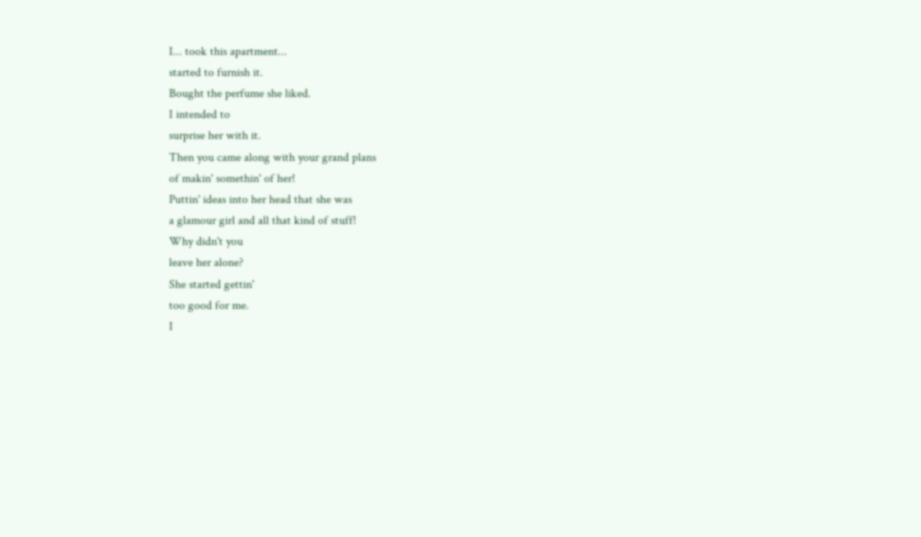I... took this apartment...
started to furnish it.
Bought the perfume she liked.
I intended to
surprise her with it.
Then you came along with your grand plans
of makin' somethin' of her!
Puttin' ideas into her head that she was
a glamour girl and all that kind of stuff!
Why didn't you
leave her alone?
She started gettin'
too good for me.
I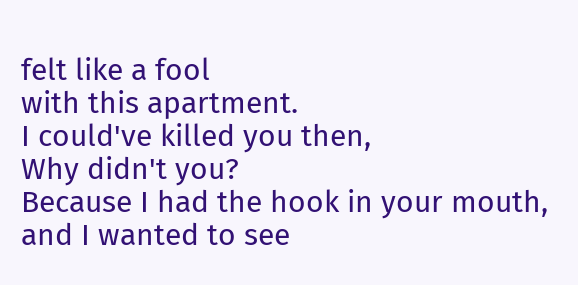felt like a fool
with this apartment.
I could've killed you then,
Why didn't you?
Because I had the hook in your mouth,
and I wanted to see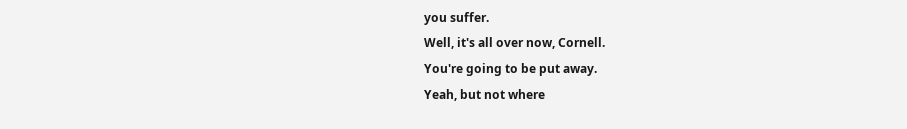you suffer.
Well, it's all over now, Cornell.
You're going to be put away.
Yeah, but not where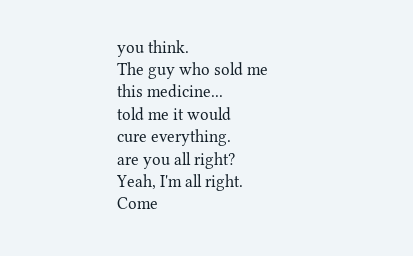you think.
The guy who sold me
this medicine...
told me it would
cure everything.
are you all right?
Yeah, I'm all right.
Come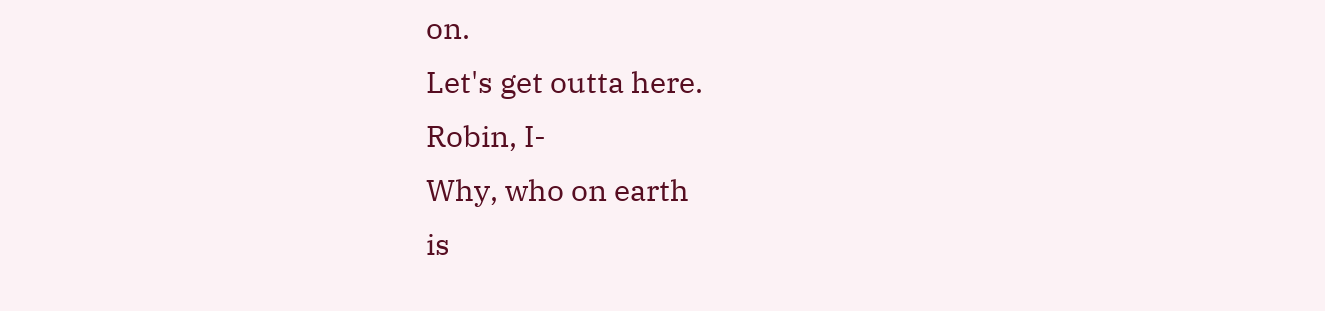on.
Let's get outta here.
Robin, I-
Why, who on earth
is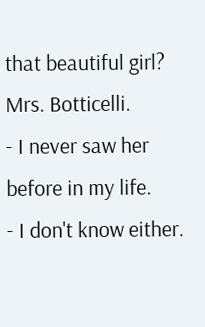that beautiful girl?
Mrs. Botticelli.
- I never saw her before in my life.
- I don't know either.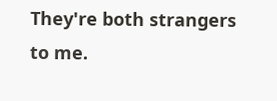They're both strangers
to me.